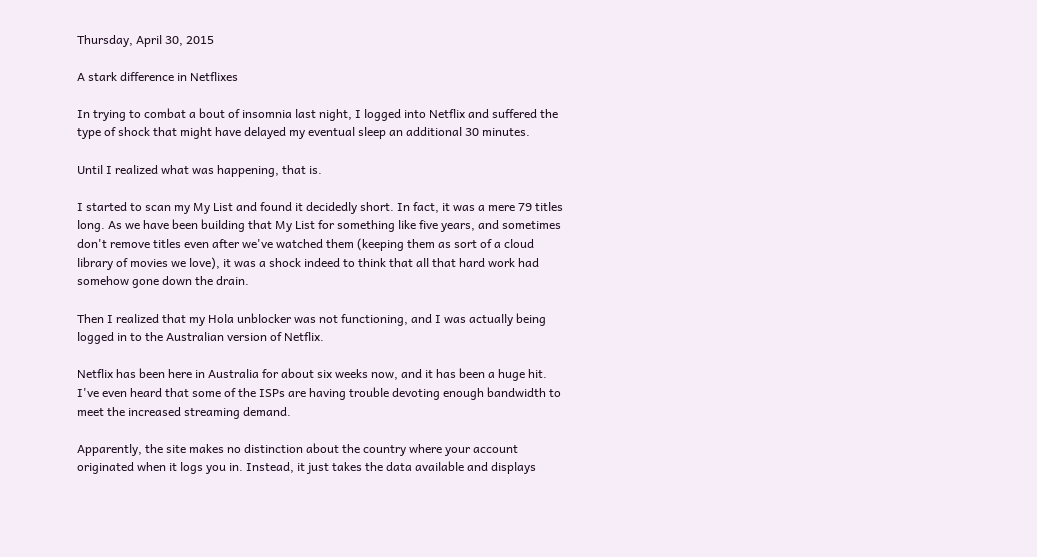Thursday, April 30, 2015

A stark difference in Netflixes

In trying to combat a bout of insomnia last night, I logged into Netflix and suffered the type of shock that might have delayed my eventual sleep an additional 30 minutes.

Until I realized what was happening, that is.

I started to scan my My List and found it decidedly short. In fact, it was a mere 79 titles long. As we have been building that My List for something like five years, and sometimes don't remove titles even after we've watched them (keeping them as sort of a cloud library of movies we love), it was a shock indeed to think that all that hard work had somehow gone down the drain.

Then I realized that my Hola unblocker was not functioning, and I was actually being logged in to the Australian version of Netflix.

Netflix has been here in Australia for about six weeks now, and it has been a huge hit. I've even heard that some of the ISPs are having trouble devoting enough bandwidth to meet the increased streaming demand.

Apparently, the site makes no distinction about the country where your account originated when it logs you in. Instead, it just takes the data available and displays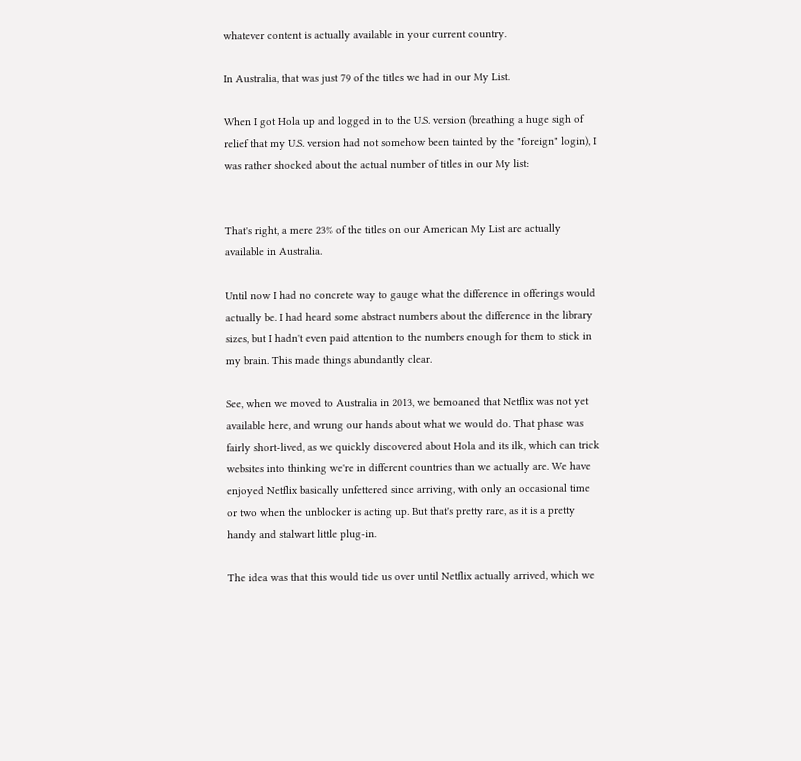whatever content is actually available in your current country.

In Australia, that was just 79 of the titles we had in our My List.

When I got Hola up and logged in to the U.S. version (breathing a huge sigh of relief that my U.S. version had not somehow been tainted by the "foreign" login), I was rather shocked about the actual number of titles in our My list:


That's right, a mere 23% of the titles on our American My List are actually available in Australia.

Until now I had no concrete way to gauge what the difference in offerings would actually be. I had heard some abstract numbers about the difference in the library sizes, but I hadn't even paid attention to the numbers enough for them to stick in my brain. This made things abundantly clear.

See, when we moved to Australia in 2013, we bemoaned that Netflix was not yet available here, and wrung our hands about what we would do. That phase was fairly short-lived, as we quickly discovered about Hola and its ilk, which can trick websites into thinking we're in different countries than we actually are. We have enjoyed Netflix basically unfettered since arriving, with only an occasional time or two when the unblocker is acting up. But that's pretty rare, as it is a pretty handy and stalwart little plug-in.

The idea was that this would tide us over until Netflix actually arrived, which we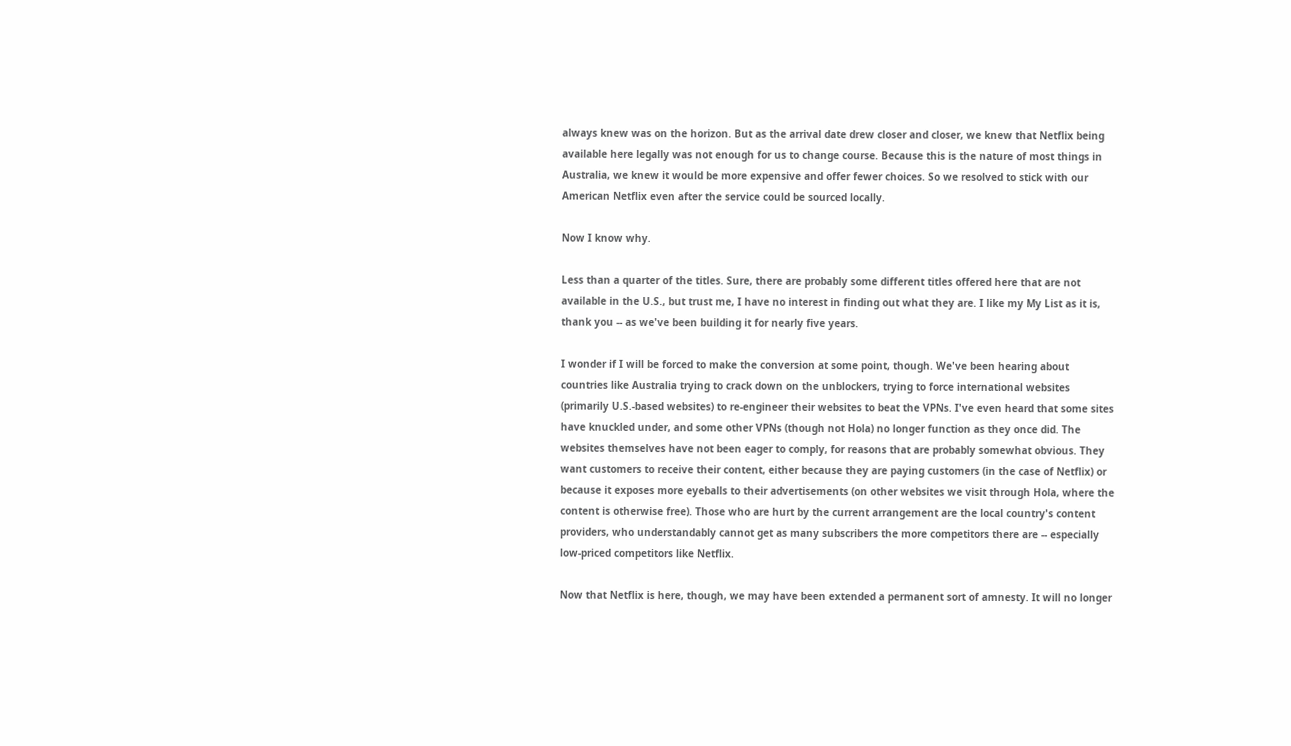always knew was on the horizon. But as the arrival date drew closer and closer, we knew that Netflix being available here legally was not enough for us to change course. Because this is the nature of most things in Australia, we knew it would be more expensive and offer fewer choices. So we resolved to stick with our American Netflix even after the service could be sourced locally.

Now I know why.

Less than a quarter of the titles. Sure, there are probably some different titles offered here that are not available in the U.S., but trust me, I have no interest in finding out what they are. I like my My List as it is, thank you -- as we've been building it for nearly five years.

I wonder if I will be forced to make the conversion at some point, though. We've been hearing about countries like Australia trying to crack down on the unblockers, trying to force international websites (primarily U.S.-based websites) to re-engineer their websites to beat the VPNs. I've even heard that some sites have knuckled under, and some other VPNs (though not Hola) no longer function as they once did. The websites themselves have not been eager to comply, for reasons that are probably somewhat obvious. They want customers to receive their content, either because they are paying customers (in the case of Netflix) or because it exposes more eyeballs to their advertisements (on other websites we visit through Hola, where the content is otherwise free). Those who are hurt by the current arrangement are the local country's content providers, who understandably cannot get as many subscribers the more competitors there are -- especially low-priced competitors like Netflix.

Now that Netflix is here, though, we may have been extended a permanent sort of amnesty. It will no longer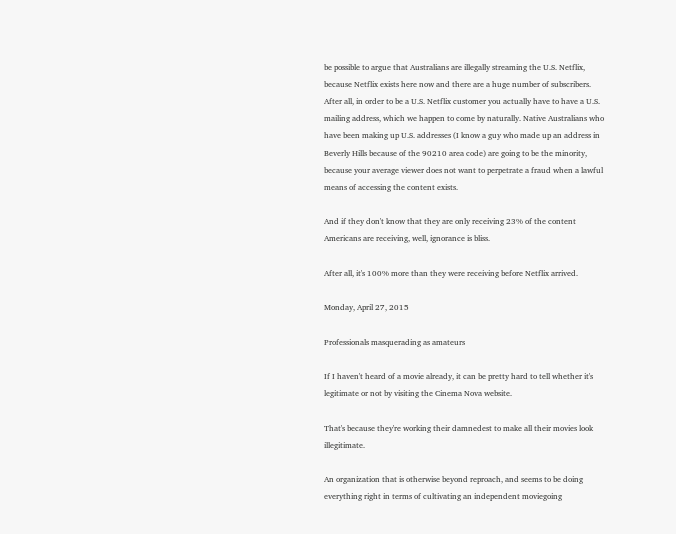be possible to argue that Australians are illegally streaming the U.S. Netflix, because Netflix exists here now and there are a huge number of subscribers. After all, in order to be a U.S. Netflix customer you actually have to have a U.S. mailing address, which we happen to come by naturally. Native Australians who have been making up U.S. addresses (I know a guy who made up an address in Beverly Hills because of the 90210 area code) are going to be the minority, because your average viewer does not want to perpetrate a fraud when a lawful means of accessing the content exists.

And if they don't know that they are only receiving 23% of the content Americans are receiving, well, ignorance is bliss.

After all, it's 100% more than they were receiving before Netflix arrived.

Monday, April 27, 2015

Professionals masquerading as amateurs

If I haven't heard of a movie already, it can be pretty hard to tell whether it's legitimate or not by visiting the Cinema Nova website.

That's because they're working their damnedest to make all their movies look illegitimate.

An organization that is otherwise beyond reproach, and seems to be doing everything right in terms of cultivating an independent moviegoing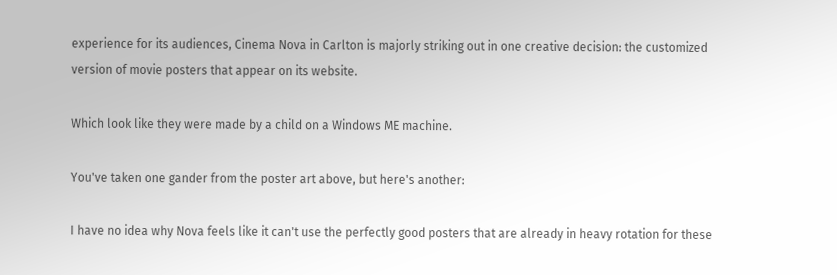experience for its audiences, Cinema Nova in Carlton is majorly striking out in one creative decision: the customized version of movie posters that appear on its website.

Which look like they were made by a child on a Windows ME machine.

You've taken one gander from the poster art above, but here's another:

I have no idea why Nova feels like it can't use the perfectly good posters that are already in heavy rotation for these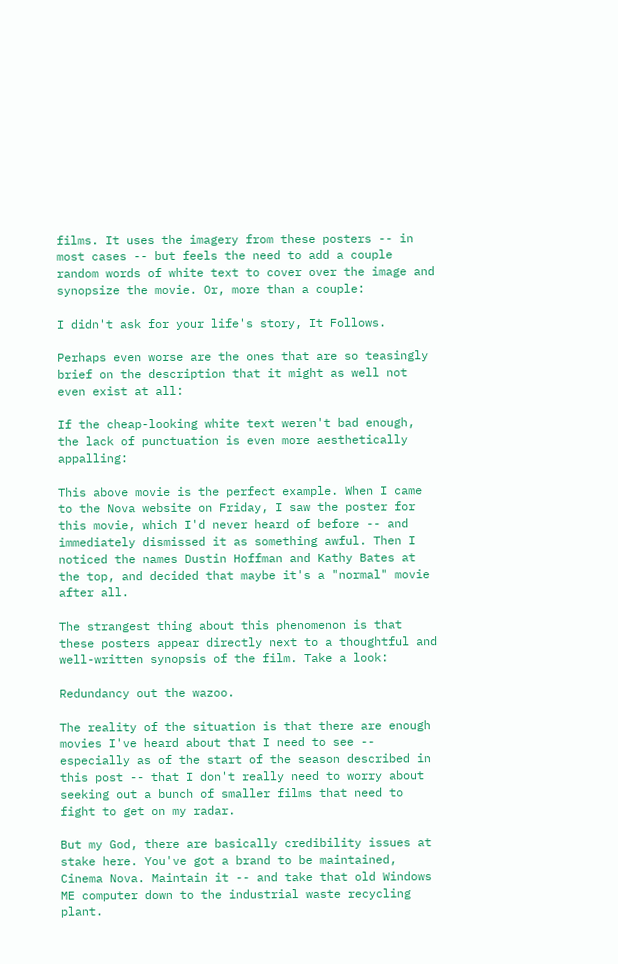films. It uses the imagery from these posters -- in most cases -- but feels the need to add a couple random words of white text to cover over the image and synopsize the movie. Or, more than a couple:

I didn't ask for your life's story, It Follows.

Perhaps even worse are the ones that are so teasingly brief on the description that it might as well not even exist at all:

If the cheap-looking white text weren't bad enough, the lack of punctuation is even more aesthetically appalling:

This above movie is the perfect example. When I came to the Nova website on Friday, I saw the poster for this movie, which I'd never heard of before -- and immediately dismissed it as something awful. Then I noticed the names Dustin Hoffman and Kathy Bates at the top, and decided that maybe it's a "normal" movie after all.

The strangest thing about this phenomenon is that these posters appear directly next to a thoughtful and well-written synopsis of the film. Take a look:

Redundancy out the wazoo.

The reality of the situation is that there are enough movies I've heard about that I need to see -- especially as of the start of the season described in this post -- that I don't really need to worry about seeking out a bunch of smaller films that need to fight to get on my radar.

But my God, there are basically credibility issues at stake here. You've got a brand to be maintained, Cinema Nova. Maintain it -- and take that old Windows ME computer down to the industrial waste recycling plant.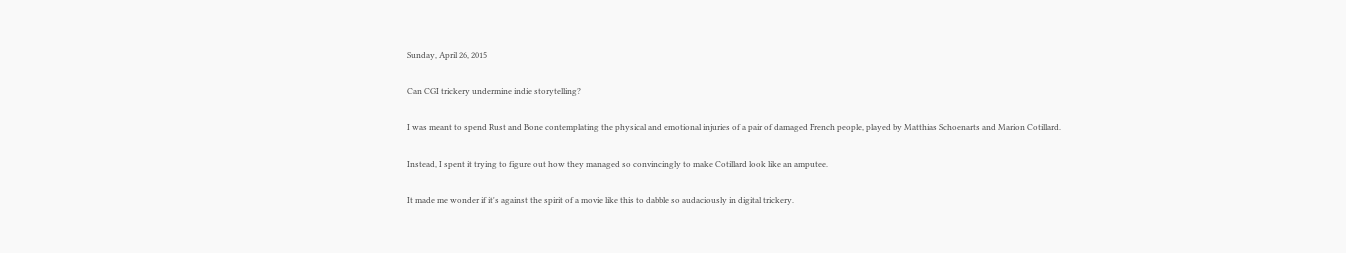Sunday, April 26, 2015

Can CGI trickery undermine indie storytelling?

I was meant to spend Rust and Bone contemplating the physical and emotional injuries of a pair of damaged French people, played by Matthias Schoenarts and Marion Cotillard.

Instead, I spent it trying to figure out how they managed so convincingly to make Cotillard look like an amputee.

It made me wonder if it's against the spirit of a movie like this to dabble so audaciously in digital trickery.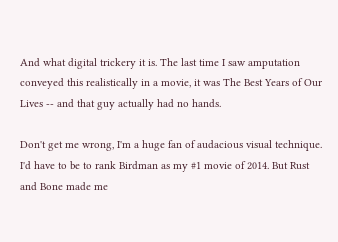And what digital trickery it is. The last time I saw amputation conveyed this realistically in a movie, it was The Best Years of Our Lives -- and that guy actually had no hands.

Don't get me wrong, I'm a huge fan of audacious visual technique. I'd have to be to rank Birdman as my #1 movie of 2014. But Rust and Bone made me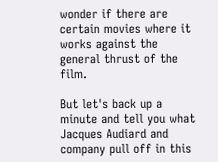wonder if there are certain movies where it works against the general thrust of the film.

But let's back up a minute and tell you what Jacques Audiard and company pull off in this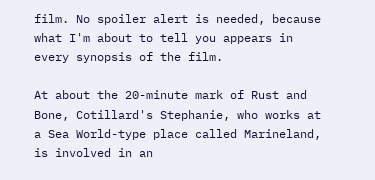film. No spoiler alert is needed, because what I'm about to tell you appears in every synopsis of the film.

At about the 20-minute mark of Rust and Bone, Cotillard's Stephanie, who works at a Sea World-type place called Marineland, is involved in an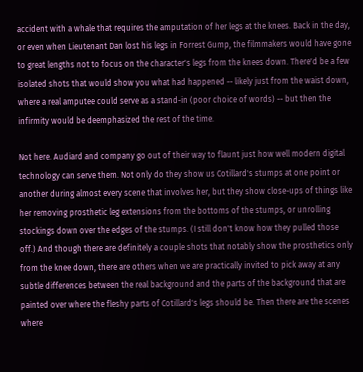accident with a whale that requires the amputation of her legs at the knees. Back in the day, or even when Lieutenant Dan lost his legs in Forrest Gump, the filmmakers would have gone to great lengths not to focus on the character's legs from the knees down. There'd be a few isolated shots that would show you what had happened -- likely just from the waist down, where a real amputee could serve as a stand-in (poor choice of words) -- but then the infirmity would be deemphasized the rest of the time.

Not here. Audiard and company go out of their way to flaunt just how well modern digital technology can serve them. Not only do they show us Cotillard's stumps at one point or another during almost every scene that involves her, but they show close-ups of things like her removing prosthetic leg extensions from the bottoms of the stumps, or unrolling stockings down over the edges of the stumps. (I still don't know how they pulled those off.) And though there are definitely a couple shots that notably show the prosthetics only from the knee down, there are others when we are practically invited to pick away at any subtle differences between the real background and the parts of the background that are painted over where the fleshy parts of Cotillard's legs should be. Then there are the scenes where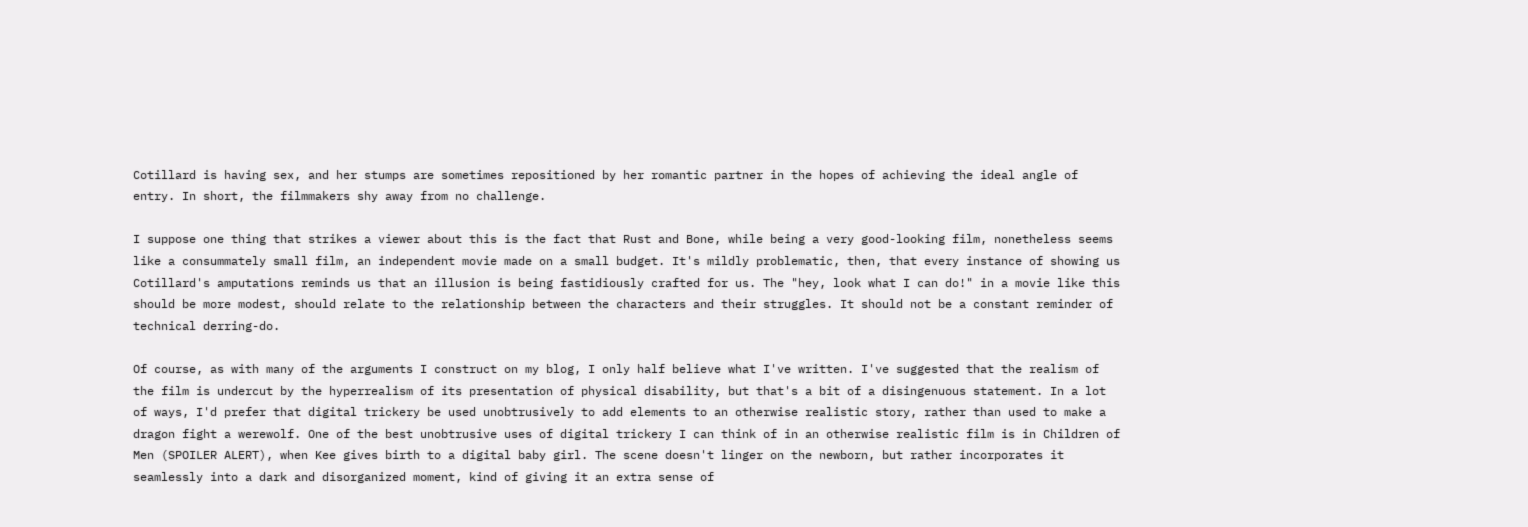Cotillard is having sex, and her stumps are sometimes repositioned by her romantic partner in the hopes of achieving the ideal angle of entry. In short, the filmmakers shy away from no challenge.

I suppose one thing that strikes a viewer about this is the fact that Rust and Bone, while being a very good-looking film, nonetheless seems like a consummately small film, an independent movie made on a small budget. It's mildly problematic, then, that every instance of showing us Cotillard's amputations reminds us that an illusion is being fastidiously crafted for us. The "hey, look what I can do!" in a movie like this should be more modest, should relate to the relationship between the characters and their struggles. It should not be a constant reminder of technical derring-do.

Of course, as with many of the arguments I construct on my blog, I only half believe what I've written. I've suggested that the realism of the film is undercut by the hyperrealism of its presentation of physical disability, but that's a bit of a disingenuous statement. In a lot of ways, I'd prefer that digital trickery be used unobtrusively to add elements to an otherwise realistic story, rather than used to make a dragon fight a werewolf. One of the best unobtrusive uses of digital trickery I can think of in an otherwise realistic film is in Children of Men (SPOILER ALERT), when Kee gives birth to a digital baby girl. The scene doesn't linger on the newborn, but rather incorporates it seamlessly into a dark and disorganized moment, kind of giving it an extra sense of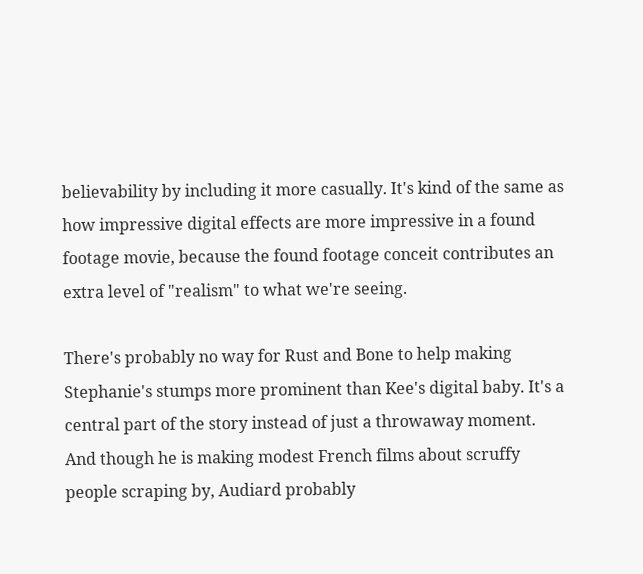believability by including it more casually. It's kind of the same as how impressive digital effects are more impressive in a found footage movie, because the found footage conceit contributes an extra level of "realism" to what we're seeing.

There's probably no way for Rust and Bone to help making Stephanie's stumps more prominent than Kee's digital baby. It's a central part of the story instead of just a throwaway moment. And though he is making modest French films about scruffy people scraping by, Audiard probably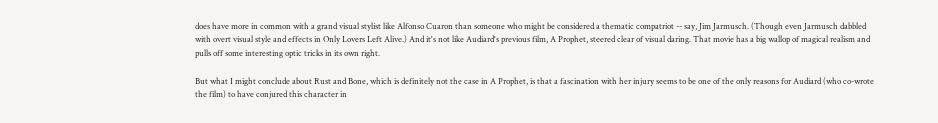does have more in common with a grand visual stylist like Alfonso Cuaron than someone who might be considered a thematic compatriot -- say, Jim Jarmusch. (Though even Jarmusch dabbled with overt visual style and effects in Only Lovers Left Alive.) And it's not like Audiard's previous film, A Prophet, steered clear of visual daring. That movie has a big wallop of magical realism and pulls off some interesting optic tricks in its own right.

But what I might conclude about Rust and Bone, which is definitely not the case in A Prophet, is that a fascination with her injury seems to be one of the only reasons for Audiard (who co-wrote the film) to have conjured this character in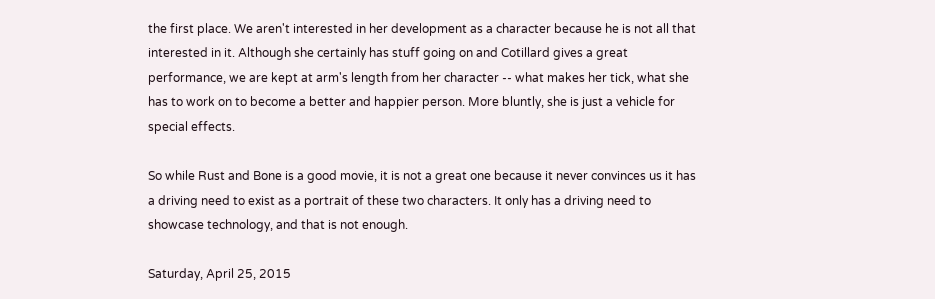the first place. We aren't interested in her development as a character because he is not all that interested in it. Although she certainly has stuff going on and Cotillard gives a great performance, we are kept at arm's length from her character -- what makes her tick, what she has to work on to become a better and happier person. More bluntly, she is just a vehicle for special effects.

So while Rust and Bone is a good movie, it is not a great one because it never convinces us it has a driving need to exist as a portrait of these two characters. It only has a driving need to showcase technology, and that is not enough.

Saturday, April 25, 2015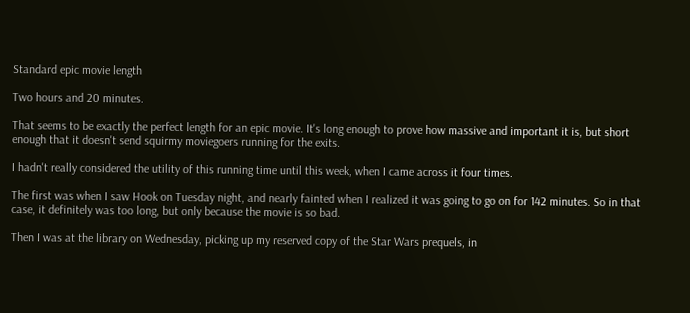Standard epic movie length

Two hours and 20 minutes.

That seems to be exactly the perfect length for an epic movie. It's long enough to prove how massive and important it is, but short enough that it doesn't send squirmy moviegoers running for the exits.

I hadn't really considered the utility of this running time until this week, when I came across it four times.

The first was when I saw Hook on Tuesday night, and nearly fainted when I realized it was going to go on for 142 minutes. So in that case, it definitely was too long, but only because the movie is so bad.

Then I was at the library on Wednesday, picking up my reserved copy of the Star Wars prequels, in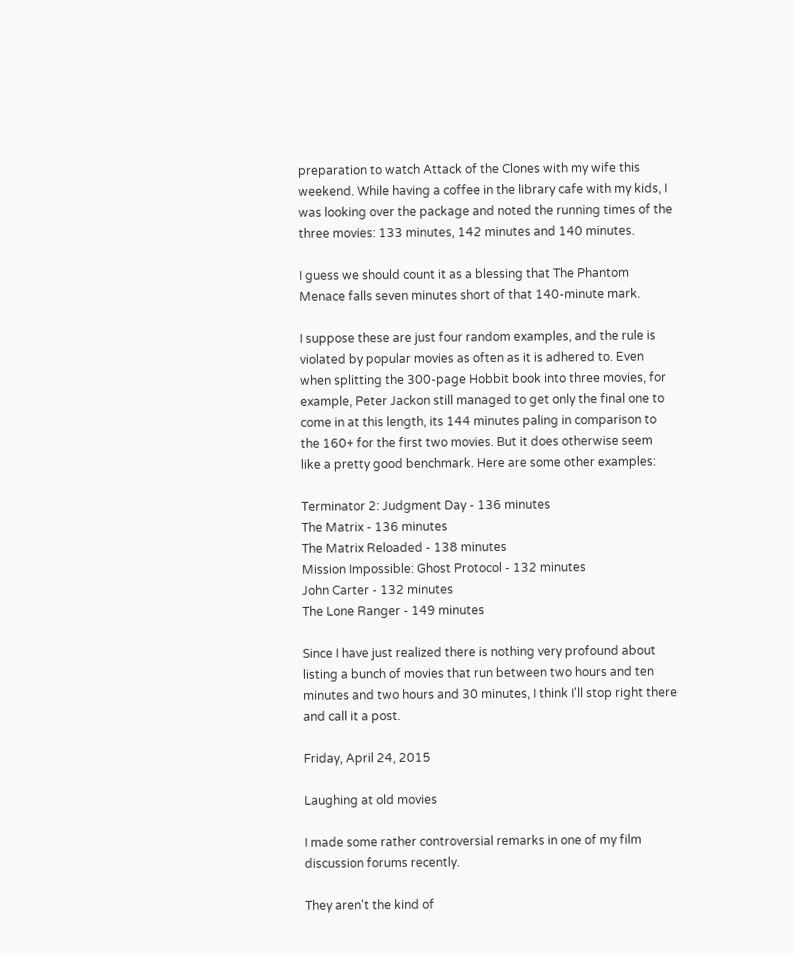preparation to watch Attack of the Clones with my wife this weekend. While having a coffee in the library cafe with my kids, I was looking over the package and noted the running times of the three movies: 133 minutes, 142 minutes and 140 minutes.

I guess we should count it as a blessing that The Phantom Menace falls seven minutes short of that 140-minute mark.

I suppose these are just four random examples, and the rule is violated by popular movies as often as it is adhered to. Even when splitting the 300-page Hobbit book into three movies, for example, Peter Jackon still managed to get only the final one to come in at this length, its 144 minutes paling in comparison to the 160+ for the first two movies. But it does otherwise seem like a pretty good benchmark. Here are some other examples:

Terminator 2: Judgment Day - 136 minutes
The Matrix - 136 minutes
The Matrix Reloaded - 138 minutes
Mission Impossible: Ghost Protocol - 132 minutes
John Carter - 132 minutes
The Lone Ranger - 149 minutes

Since I have just realized there is nothing very profound about listing a bunch of movies that run between two hours and ten minutes and two hours and 30 minutes, I think I'll stop right there and call it a post.

Friday, April 24, 2015

Laughing at old movies

I made some rather controversial remarks in one of my film discussion forums recently.

They aren't the kind of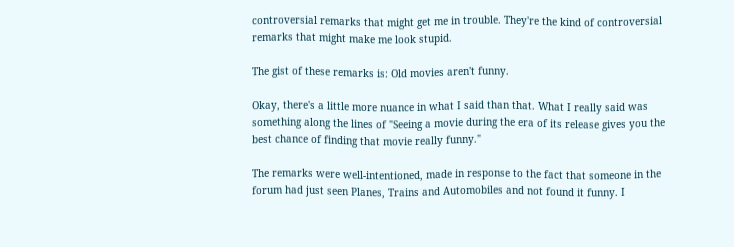controversial remarks that might get me in trouble. They're the kind of controversial remarks that might make me look stupid.

The gist of these remarks is: Old movies aren't funny.

Okay, there's a little more nuance in what I said than that. What I really said was something along the lines of "Seeing a movie during the era of its release gives you the best chance of finding that movie really funny."

The remarks were well-intentioned, made in response to the fact that someone in the forum had just seen Planes, Trains and Automobiles and not found it funny. I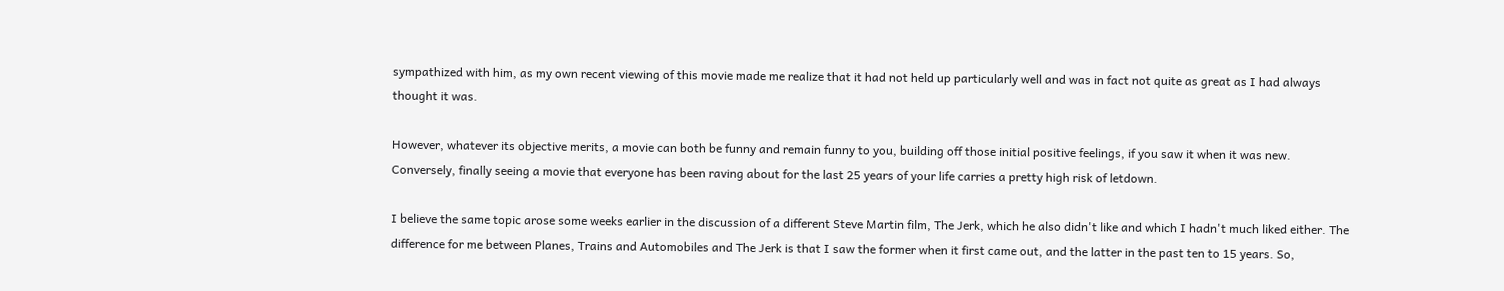sympathized with him, as my own recent viewing of this movie made me realize that it had not held up particularly well and was in fact not quite as great as I had always thought it was.

However, whatever its objective merits, a movie can both be funny and remain funny to you, building off those initial positive feelings, if you saw it when it was new. Conversely, finally seeing a movie that everyone has been raving about for the last 25 years of your life carries a pretty high risk of letdown.

I believe the same topic arose some weeks earlier in the discussion of a different Steve Martin film, The Jerk, which he also didn't like and which I hadn't much liked either. The difference for me between Planes, Trains and Automobiles and The Jerk is that I saw the former when it first came out, and the latter in the past ten to 15 years. So,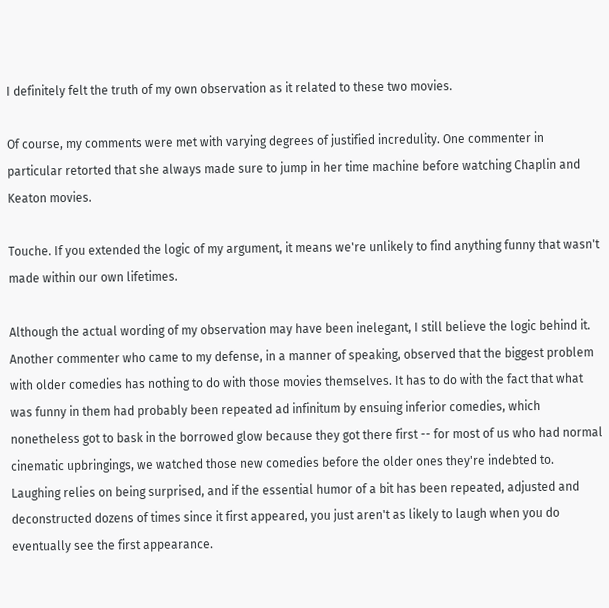I definitely felt the truth of my own observation as it related to these two movies.

Of course, my comments were met with varying degrees of justified incredulity. One commenter in particular retorted that she always made sure to jump in her time machine before watching Chaplin and Keaton movies.

Touche. If you extended the logic of my argument, it means we're unlikely to find anything funny that wasn't made within our own lifetimes.

Although the actual wording of my observation may have been inelegant, I still believe the logic behind it. Another commenter who came to my defense, in a manner of speaking, observed that the biggest problem with older comedies has nothing to do with those movies themselves. It has to do with the fact that what was funny in them had probably been repeated ad infinitum by ensuing inferior comedies, which nonetheless got to bask in the borrowed glow because they got there first -- for most of us who had normal cinematic upbringings, we watched those new comedies before the older ones they're indebted to. Laughing relies on being surprised, and if the essential humor of a bit has been repeated, adjusted and deconstructed dozens of times since it first appeared, you just aren't as likely to laugh when you do eventually see the first appearance.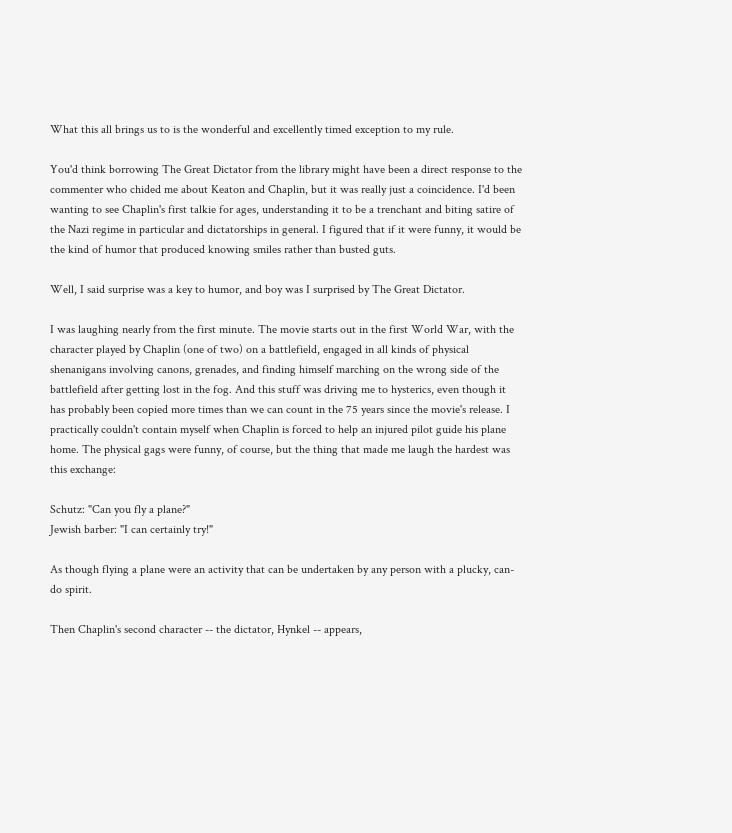What this all brings us to is the wonderful and excellently timed exception to my rule.

You'd think borrowing The Great Dictator from the library might have been a direct response to the commenter who chided me about Keaton and Chaplin, but it was really just a coincidence. I'd been wanting to see Chaplin's first talkie for ages, understanding it to be a trenchant and biting satire of the Nazi regime in particular and dictatorships in general. I figured that if it were funny, it would be the kind of humor that produced knowing smiles rather than busted guts.

Well, I said surprise was a key to humor, and boy was I surprised by The Great Dictator.

I was laughing nearly from the first minute. The movie starts out in the first World War, with the character played by Chaplin (one of two) on a battlefield, engaged in all kinds of physical shenanigans involving canons, grenades, and finding himself marching on the wrong side of the battlefield after getting lost in the fog. And this stuff was driving me to hysterics, even though it has probably been copied more times than we can count in the 75 years since the movie's release. I practically couldn't contain myself when Chaplin is forced to help an injured pilot guide his plane home. The physical gags were funny, of course, but the thing that made me laugh the hardest was this exchange:

Schutz: "Can you fly a plane?"
Jewish barber: "I can certainly try!"

As though flying a plane were an activity that can be undertaken by any person with a plucky, can-do spirit.

Then Chaplin's second character -- the dictator, Hynkel -- appears,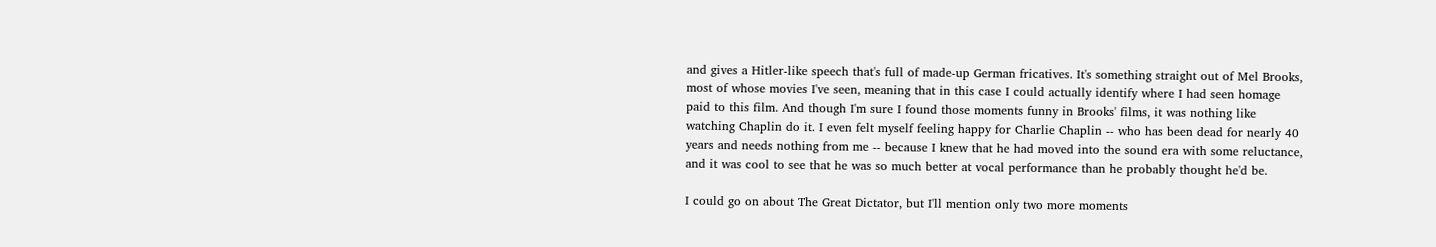and gives a Hitler-like speech that's full of made-up German fricatives. It's something straight out of Mel Brooks, most of whose movies I've seen, meaning that in this case I could actually identify where I had seen homage paid to this film. And though I'm sure I found those moments funny in Brooks' films, it was nothing like watching Chaplin do it. I even felt myself feeling happy for Charlie Chaplin -- who has been dead for nearly 40 years and needs nothing from me -- because I knew that he had moved into the sound era with some reluctance, and it was cool to see that he was so much better at vocal performance than he probably thought he'd be.

I could go on about The Great Dictator, but I'll mention only two more moments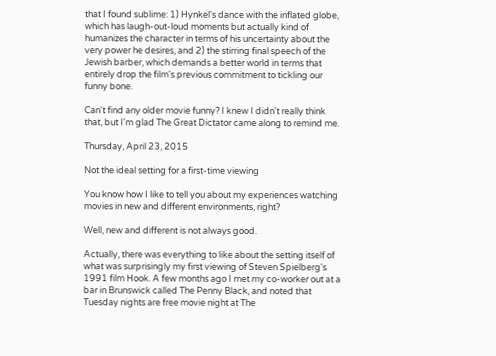that I found sublime: 1) Hynkel's dance with the inflated globe, which has laugh-out-loud moments but actually kind of humanizes the character in terms of his uncertainty about the very power he desires, and 2) the stirring final speech of the Jewish barber, which demands a better world in terms that entirely drop the film's previous commitment to tickling our funny bone.

Can't find any older movie funny? I knew I didn't really think that, but I'm glad The Great Dictator came along to remind me.

Thursday, April 23, 2015

Not the ideal setting for a first-time viewing

You know how I like to tell you about my experiences watching movies in new and different environments, right?

Well, new and different is not always good.

Actually, there was everything to like about the setting itself of what was surprisingly my first viewing of Steven Spielberg's 1991 film Hook. A few months ago I met my co-worker out at a bar in Brunswick called The Penny Black, and noted that Tuesday nights are free movie night at The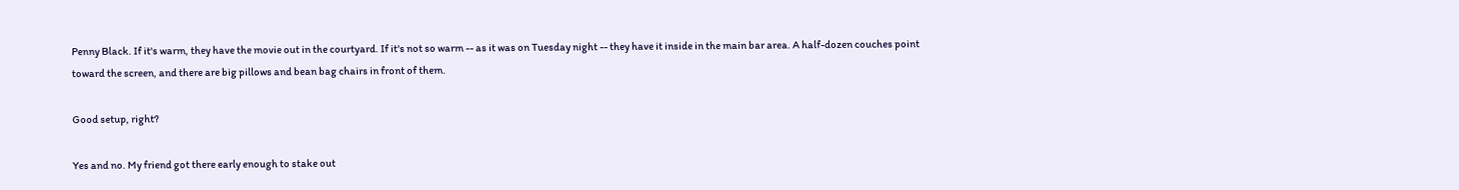Penny Black. If it's warm, they have the movie out in the courtyard. If it's not so warm -- as it was on Tuesday night -- they have it inside in the main bar area. A half-dozen couches point toward the screen, and there are big pillows and bean bag chairs in front of them.

Good setup, right?

Yes and no. My friend got there early enough to stake out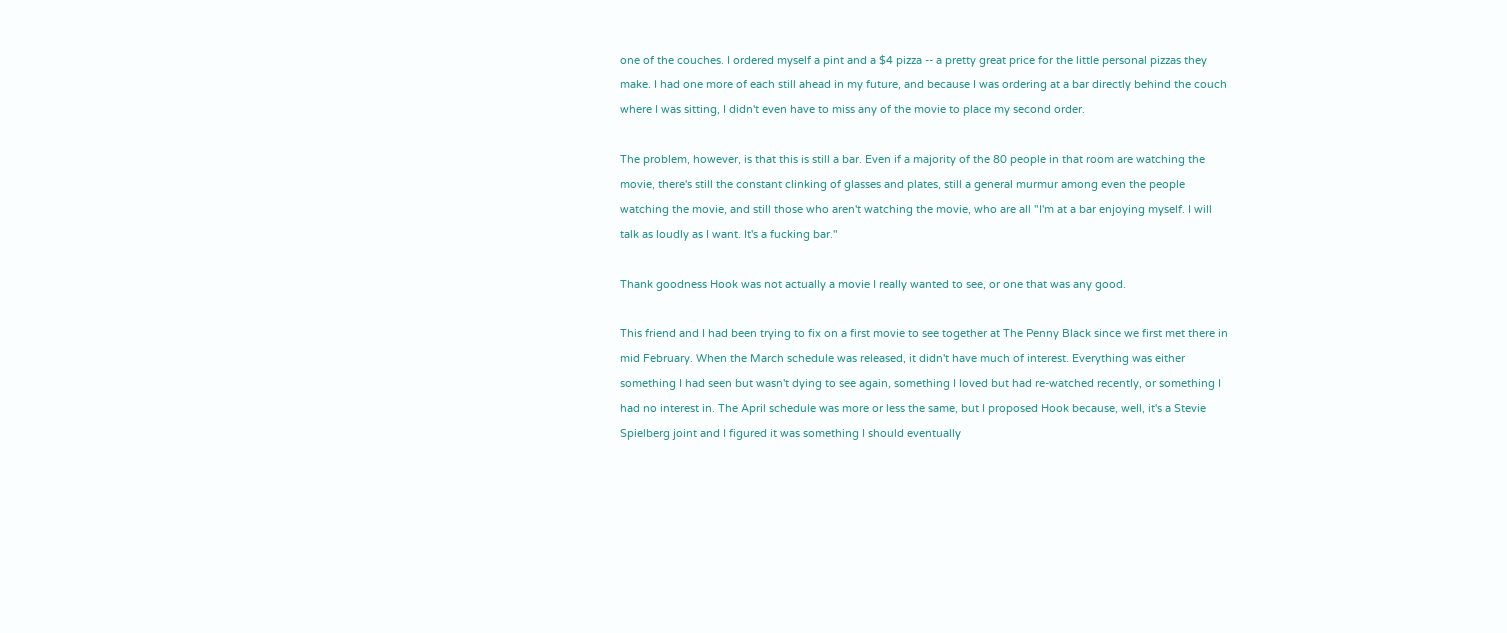one of the couches. I ordered myself a pint and a $4 pizza -- a pretty great price for the little personal pizzas they make. I had one more of each still ahead in my future, and because I was ordering at a bar directly behind the couch where I was sitting, I didn't even have to miss any of the movie to place my second order.

The problem, however, is that this is still a bar. Even if a majority of the 80 people in that room are watching the movie, there's still the constant clinking of glasses and plates, still a general murmur among even the people watching the movie, and still those who aren't watching the movie, who are all "I'm at a bar enjoying myself. I will talk as loudly as I want. It's a fucking bar."

Thank goodness Hook was not actually a movie I really wanted to see, or one that was any good.

This friend and I had been trying to fix on a first movie to see together at The Penny Black since we first met there in mid February. When the March schedule was released, it didn't have much of interest. Everything was either something I had seen but wasn't dying to see again, something I loved but had re-watched recently, or something I had no interest in. The April schedule was more or less the same, but I proposed Hook because, well, it's a Stevie Spielberg joint and I figured it was something I should eventually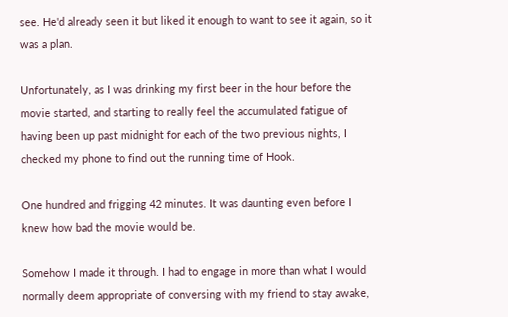see. He'd already seen it but liked it enough to want to see it again, so it was a plan.

Unfortunately, as I was drinking my first beer in the hour before the movie started, and starting to really feel the accumulated fatigue of having been up past midnight for each of the two previous nights, I checked my phone to find out the running time of Hook.

One hundred and frigging 42 minutes. It was daunting even before I knew how bad the movie would be.

Somehow I made it through. I had to engage in more than what I would normally deem appropriate of conversing with my friend to stay awake,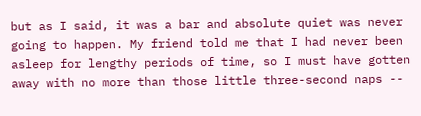but as I said, it was a bar and absolute quiet was never going to happen. My friend told me that I had never been asleep for lengthy periods of time, so I must have gotten away with no more than those little three-second naps --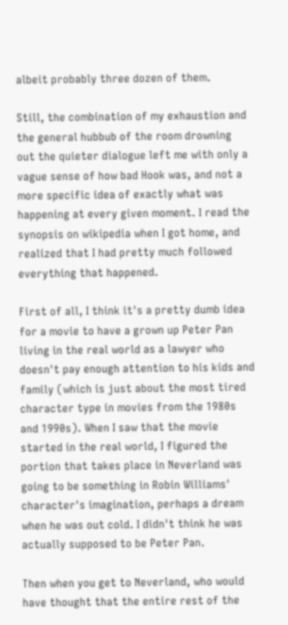albeit probably three dozen of them.

Still, the combination of my exhaustion and the general hubbub of the room drowning out the quieter dialogue left me with only a vague sense of how bad Hook was, and not a more specific idea of exactly what was happening at every given moment. I read the synopsis on wikipedia when I got home, and realized that I had pretty much followed everything that happened.

First of all, I think it's a pretty dumb idea for a movie to have a grown up Peter Pan living in the real world as a lawyer who doesn't pay enough attention to his kids and family (which is just about the most tired character type in movies from the 1980s and 1990s). When I saw that the movie started in the real world, I figured the portion that takes place in Neverland was going to be something in Robin Williams' character's imagination, perhaps a dream when he was out cold. I didn't think he was actually supposed to be Peter Pan.

Then when you get to Neverland, who would have thought that the entire rest of the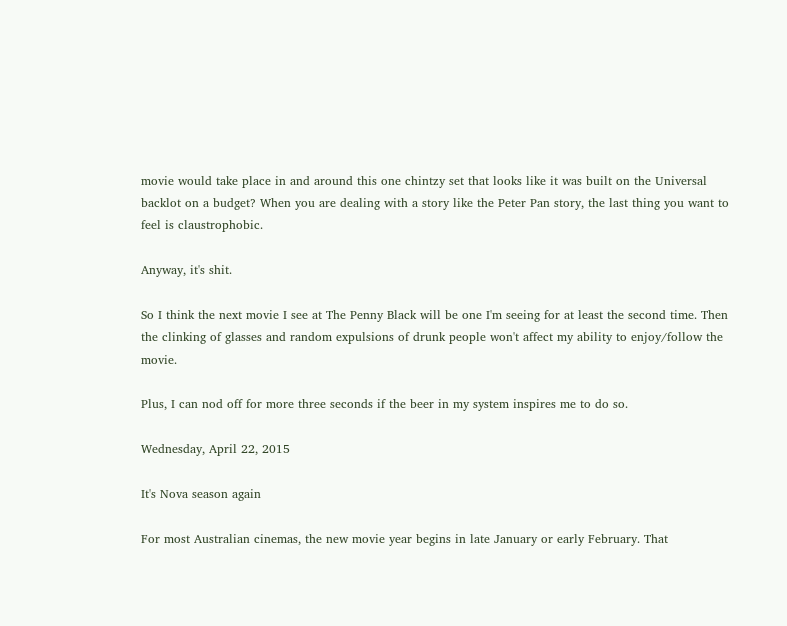movie would take place in and around this one chintzy set that looks like it was built on the Universal backlot on a budget? When you are dealing with a story like the Peter Pan story, the last thing you want to feel is claustrophobic.

Anyway, it's shit.

So I think the next movie I see at The Penny Black will be one I'm seeing for at least the second time. Then the clinking of glasses and random expulsions of drunk people won't affect my ability to enjoy/follow the movie.

Plus, I can nod off for more three seconds if the beer in my system inspires me to do so.

Wednesday, April 22, 2015

It's Nova season again

For most Australian cinemas, the new movie year begins in late January or early February. That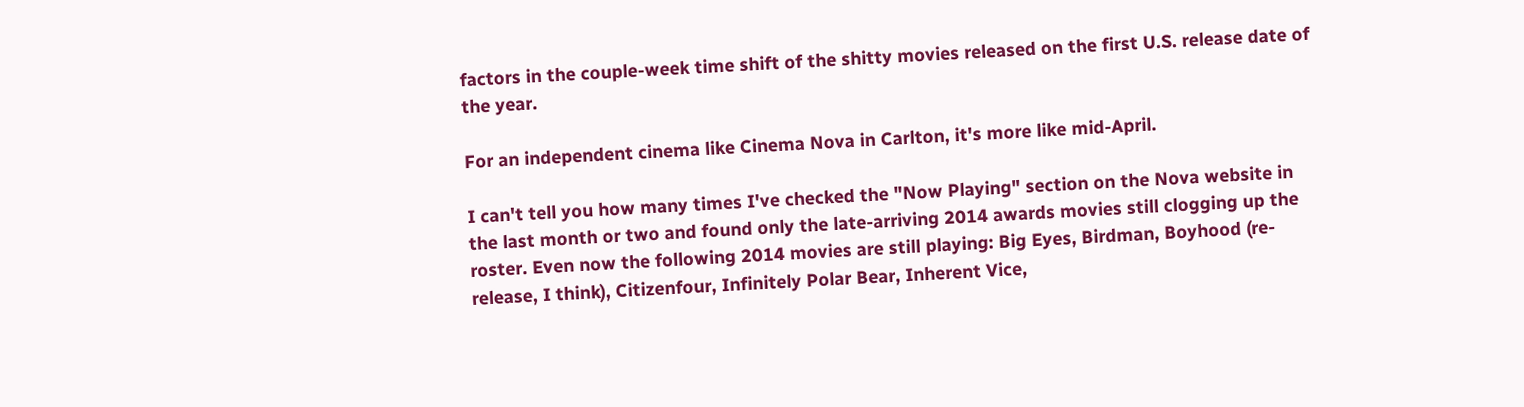factors in the couple-week time shift of the shitty movies released on the first U.S. release date of the year.

For an independent cinema like Cinema Nova in Carlton, it's more like mid-April.

I can't tell you how many times I've checked the "Now Playing" section on the Nova website in the last month or two and found only the late-arriving 2014 awards movies still clogging up the roster. Even now the following 2014 movies are still playing: Big Eyes, Birdman, Boyhood (re-release, I think), Citizenfour, Infinitely Polar Bear, Inherent Vice,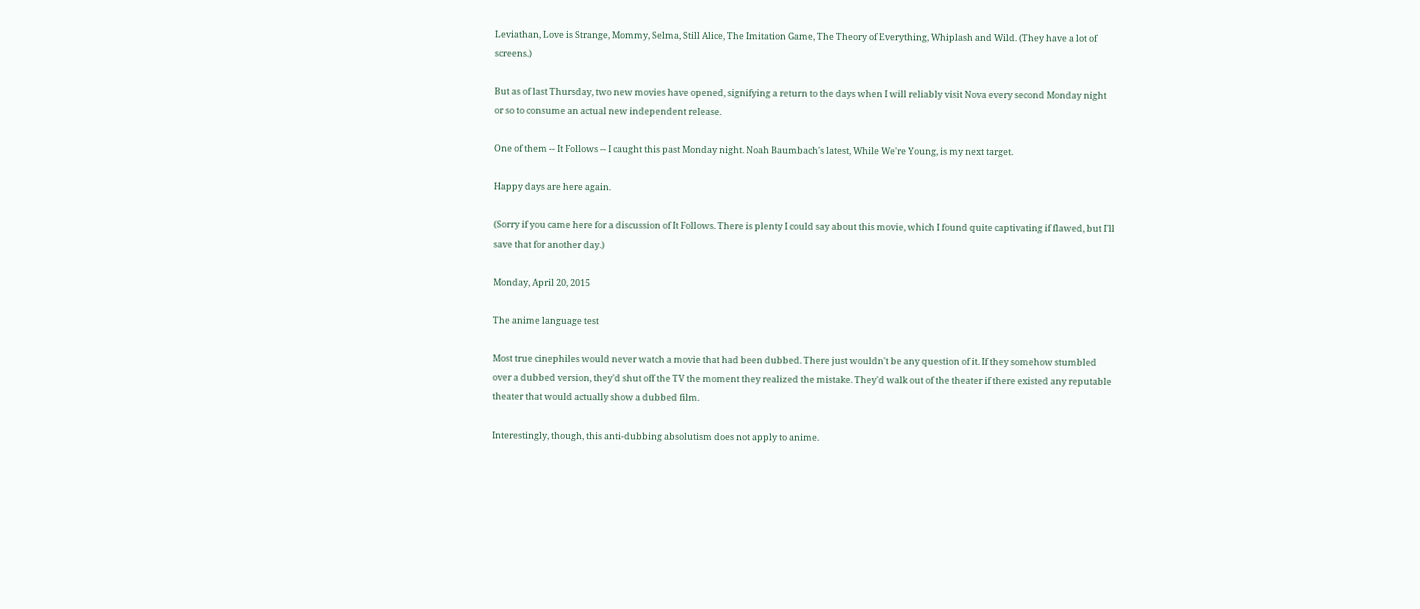Leviathan, Love is Strange, Mommy, Selma, Still Alice, The Imitation Game, The Theory of Everything, Whiplash and Wild. (They have a lot of screens.)

But as of last Thursday, two new movies have opened, signifying a return to the days when I will reliably visit Nova every second Monday night or so to consume an actual new independent release.

One of them -- It Follows -- I caught this past Monday night. Noah Baumbach's latest, While We're Young, is my next target.

Happy days are here again.

(Sorry if you came here for a discussion of It Follows. There is plenty I could say about this movie, which I found quite captivating if flawed, but I'll save that for another day.)

Monday, April 20, 2015

The anime language test

Most true cinephiles would never watch a movie that had been dubbed. There just wouldn't be any question of it. If they somehow stumbled over a dubbed version, they'd shut off the TV the moment they realized the mistake. They'd walk out of the theater if there existed any reputable theater that would actually show a dubbed film.

Interestingly, though, this anti-dubbing absolutism does not apply to anime.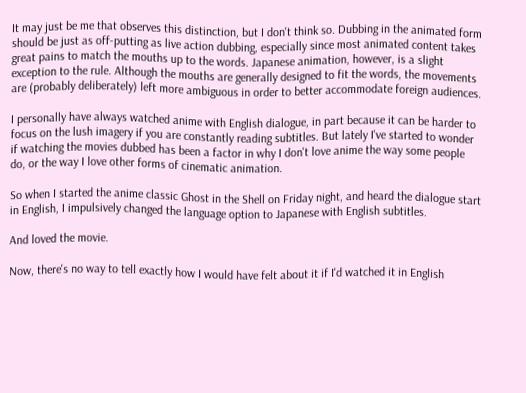It may just be me that observes this distinction, but I don't think so. Dubbing in the animated form should be just as off-putting as live action dubbing, especially since most animated content takes great pains to match the mouths up to the words. Japanese animation, however, is a slight exception to the rule. Although the mouths are generally designed to fit the words, the movements are (probably deliberately) left more ambiguous in order to better accommodate foreign audiences.

I personally have always watched anime with English dialogue, in part because it can be harder to focus on the lush imagery if you are constantly reading subtitles. But lately I've started to wonder if watching the movies dubbed has been a factor in why I don't love anime the way some people do, or the way I love other forms of cinematic animation.

So when I started the anime classic Ghost in the Shell on Friday night, and heard the dialogue start in English, I impulsively changed the language option to Japanese with English subtitles.

And loved the movie.

Now, there's no way to tell exactly how I would have felt about it if I'd watched it in English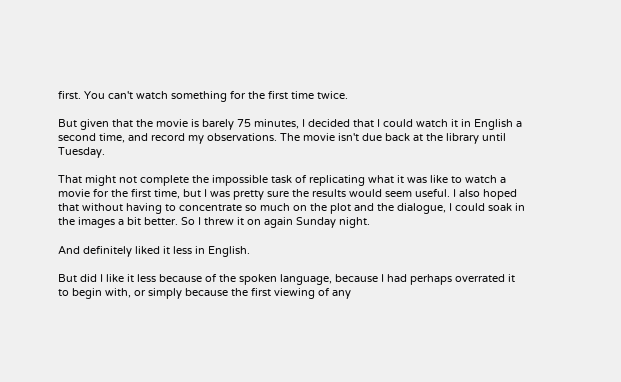first. You can't watch something for the first time twice.

But given that the movie is barely 75 minutes, I decided that I could watch it in English a second time, and record my observations. The movie isn't due back at the library until Tuesday.

That might not complete the impossible task of replicating what it was like to watch a movie for the first time, but I was pretty sure the results would seem useful. I also hoped that without having to concentrate so much on the plot and the dialogue, I could soak in the images a bit better. So I threw it on again Sunday night.

And definitely liked it less in English.

But did I like it less because of the spoken language, because I had perhaps overrated it to begin with, or simply because the first viewing of any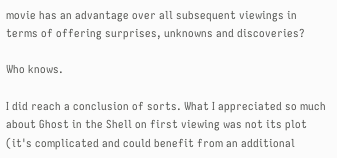movie has an advantage over all subsequent viewings in terms of offering surprises, unknowns and discoveries?

Who knows.

I did reach a conclusion of sorts. What I appreciated so much about Ghost in the Shell on first viewing was not its plot (it's complicated and could benefit from an additional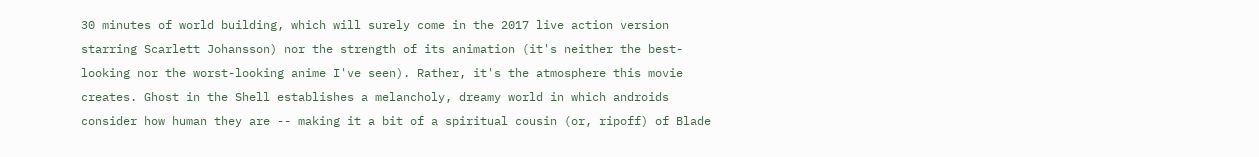30 minutes of world building, which will surely come in the 2017 live action version starring Scarlett Johansson) nor the strength of its animation (it's neither the best-looking nor the worst-looking anime I've seen). Rather, it's the atmosphere this movie creates. Ghost in the Shell establishes a melancholy, dreamy world in which androids consider how human they are -- making it a bit of a spiritual cousin (or, ripoff) of Blade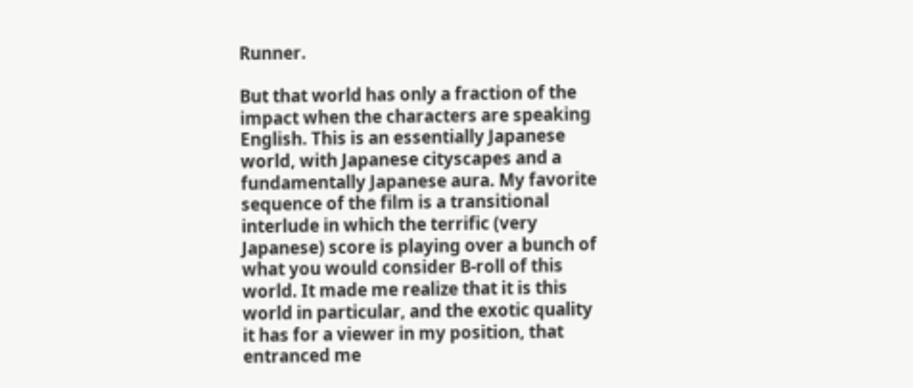Runner.

But that world has only a fraction of the impact when the characters are speaking English. This is an essentially Japanese world, with Japanese cityscapes and a fundamentally Japanese aura. My favorite sequence of the film is a transitional interlude in which the terrific (very Japanese) score is playing over a bunch of what you would consider B-roll of this world. It made me realize that it is this world in particular, and the exotic quality it has for a viewer in my position, that entranced me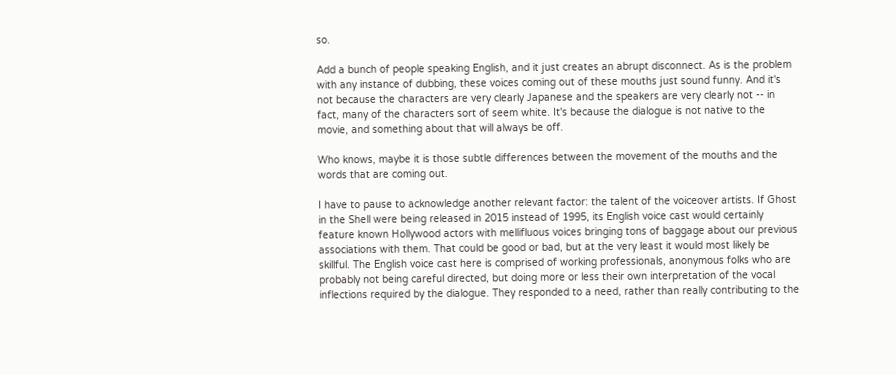so.

Add a bunch of people speaking English, and it just creates an abrupt disconnect. As is the problem with any instance of dubbing, these voices coming out of these mouths just sound funny. And it's not because the characters are very clearly Japanese and the speakers are very clearly not -- in fact, many of the characters sort of seem white. It's because the dialogue is not native to the movie, and something about that will always be off.

Who knows, maybe it is those subtle differences between the movement of the mouths and the words that are coming out.

I have to pause to acknowledge another relevant factor: the talent of the voiceover artists. If Ghost in the Shell were being released in 2015 instead of 1995, its English voice cast would certainly feature known Hollywood actors with mellifluous voices bringing tons of baggage about our previous associations with them. That could be good or bad, but at the very least it would most likely be skillful. The English voice cast here is comprised of working professionals, anonymous folks who are probably not being careful directed, but doing more or less their own interpretation of the vocal inflections required by the dialogue. They responded to a need, rather than really contributing to the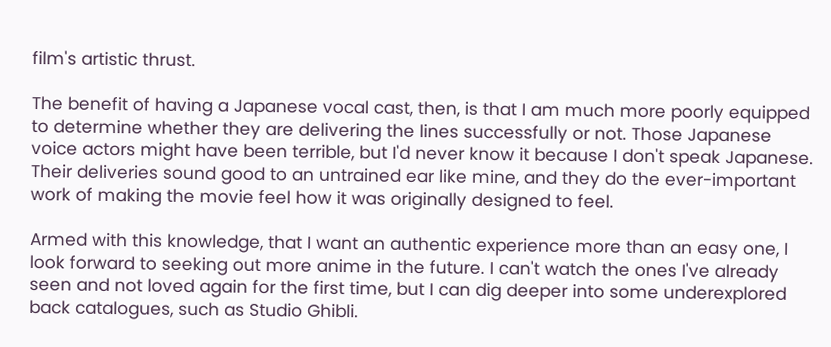film's artistic thrust.

The benefit of having a Japanese vocal cast, then, is that I am much more poorly equipped to determine whether they are delivering the lines successfully or not. Those Japanese voice actors might have been terrible, but I'd never know it because I don't speak Japanese. Their deliveries sound good to an untrained ear like mine, and they do the ever-important work of making the movie feel how it was originally designed to feel.

Armed with this knowledge, that I want an authentic experience more than an easy one, I look forward to seeking out more anime in the future. I can't watch the ones I've already seen and not loved again for the first time, but I can dig deeper into some underexplored back catalogues, such as Studio Ghibli.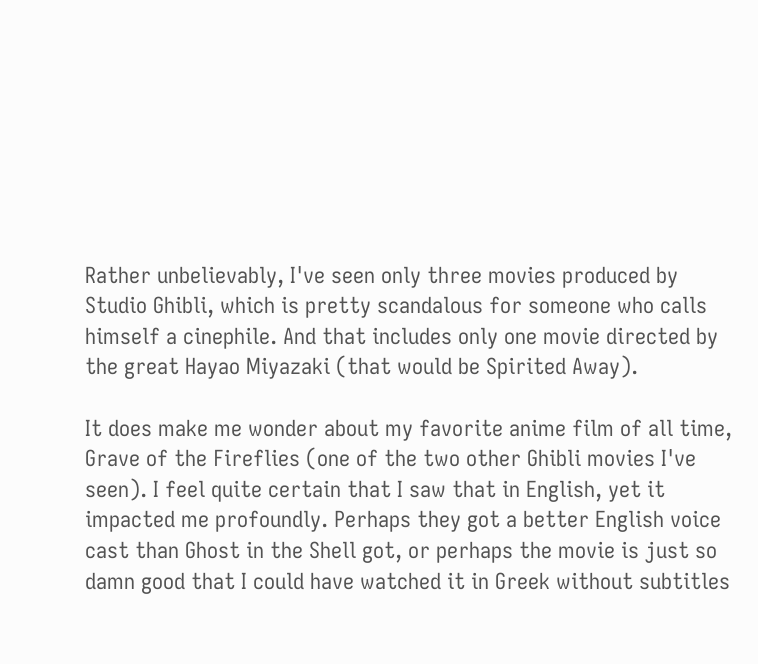Rather unbelievably, I've seen only three movies produced by Studio Ghibli, which is pretty scandalous for someone who calls himself a cinephile. And that includes only one movie directed by the great Hayao Miyazaki (that would be Spirited Away).

It does make me wonder about my favorite anime film of all time, Grave of the Fireflies (one of the two other Ghibli movies I've seen). I feel quite certain that I saw that in English, yet it impacted me profoundly. Perhaps they got a better English voice cast than Ghost in the Shell got, or perhaps the movie is just so damn good that I could have watched it in Greek without subtitles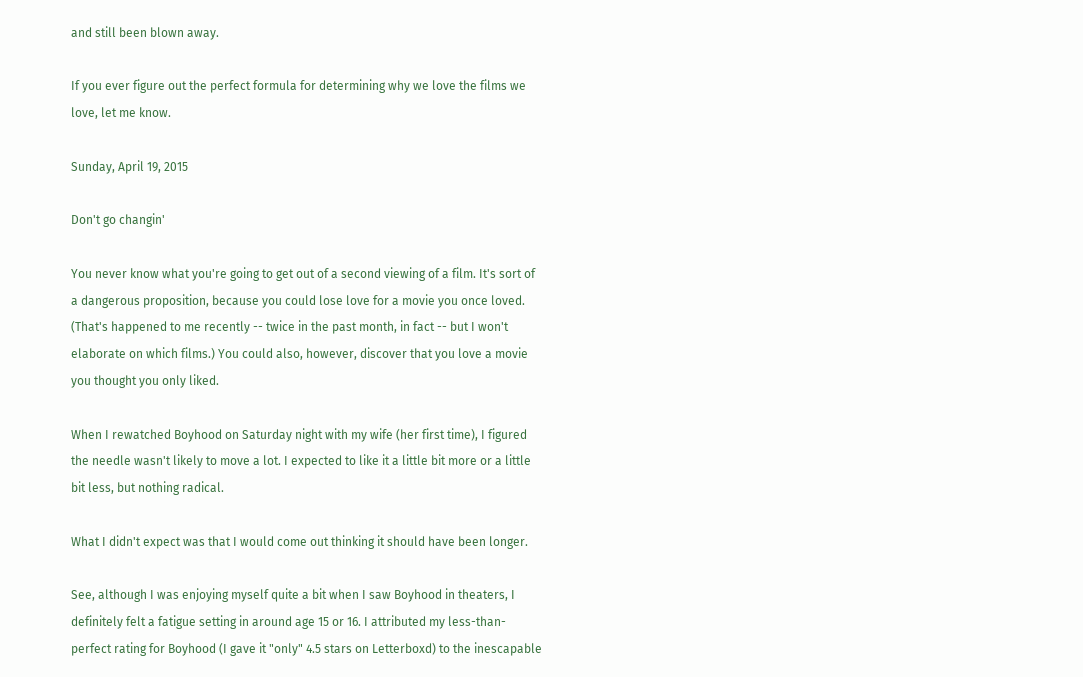and still been blown away.

If you ever figure out the perfect formula for determining why we love the films we love, let me know.

Sunday, April 19, 2015

Don't go changin'

You never know what you're going to get out of a second viewing of a film. It's sort of a dangerous proposition, because you could lose love for a movie you once loved. (That's happened to me recently -- twice in the past month, in fact -- but I won't elaborate on which films.) You could also, however, discover that you love a movie you thought you only liked.

When I rewatched Boyhood on Saturday night with my wife (her first time), I figured the needle wasn't likely to move a lot. I expected to like it a little bit more or a little bit less, but nothing radical.

What I didn't expect was that I would come out thinking it should have been longer.

See, although I was enjoying myself quite a bit when I saw Boyhood in theaters, I definitely felt a fatigue setting in around age 15 or 16. I attributed my less-than-perfect rating for Boyhood (I gave it "only" 4.5 stars on Letterboxd) to the inescapable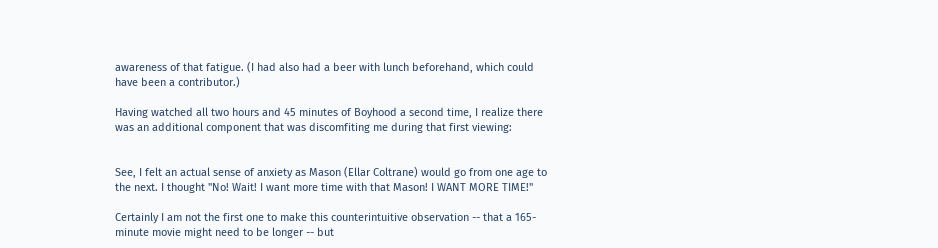awareness of that fatigue. (I had also had a beer with lunch beforehand, which could have been a contributor.)

Having watched all two hours and 45 minutes of Boyhood a second time, I realize there was an additional component that was discomfiting me during that first viewing:


See, I felt an actual sense of anxiety as Mason (Ellar Coltrane) would go from one age to the next. I thought "No! Wait! I want more time with that Mason! I WANT MORE TIME!"

Certainly I am not the first one to make this counterintuitive observation -- that a 165-minute movie might need to be longer -- but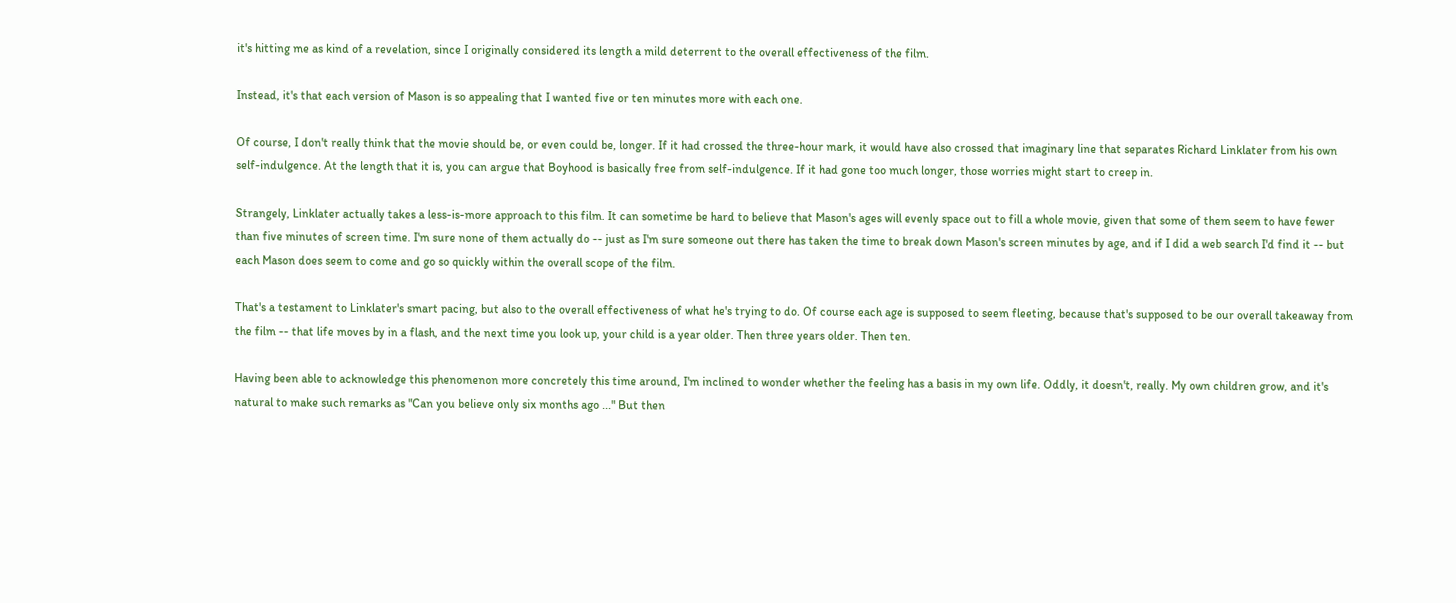it's hitting me as kind of a revelation, since I originally considered its length a mild deterrent to the overall effectiveness of the film.

Instead, it's that each version of Mason is so appealing that I wanted five or ten minutes more with each one.

Of course, I don't really think that the movie should be, or even could be, longer. If it had crossed the three-hour mark, it would have also crossed that imaginary line that separates Richard Linklater from his own self-indulgence. At the length that it is, you can argue that Boyhood is basically free from self-indulgence. If it had gone too much longer, those worries might start to creep in.

Strangely, Linklater actually takes a less-is-more approach to this film. It can sometime be hard to believe that Mason's ages will evenly space out to fill a whole movie, given that some of them seem to have fewer than five minutes of screen time. I'm sure none of them actually do -- just as I'm sure someone out there has taken the time to break down Mason's screen minutes by age, and if I did a web search I'd find it -- but each Mason does seem to come and go so quickly within the overall scope of the film.

That's a testament to Linklater's smart pacing, but also to the overall effectiveness of what he's trying to do. Of course each age is supposed to seem fleeting, because that's supposed to be our overall takeaway from the film -- that life moves by in a flash, and the next time you look up, your child is a year older. Then three years older. Then ten.

Having been able to acknowledge this phenomenon more concretely this time around, I'm inclined to wonder whether the feeling has a basis in my own life. Oddly, it doesn't, really. My own children grow, and it's natural to make such remarks as "Can you believe only six months ago ..." But then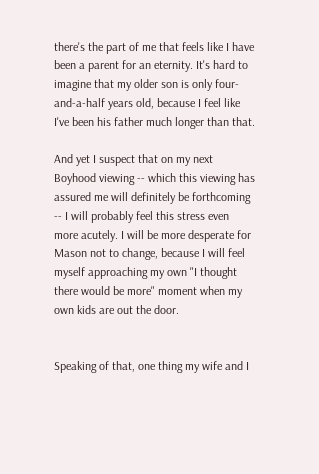there's the part of me that feels like I have been a parent for an eternity. It's hard to imagine that my older son is only four-and-a-half years old, because I feel like I've been his father much longer than that.

And yet I suspect that on my next Boyhood viewing -- which this viewing has assured me will definitely be forthcoming -- I will probably feel this stress even more acutely. I will be more desperate for Mason not to change, because I will feel myself approaching my own "I thought there would be more" moment when my own kids are out the door.


Speaking of that, one thing my wife and I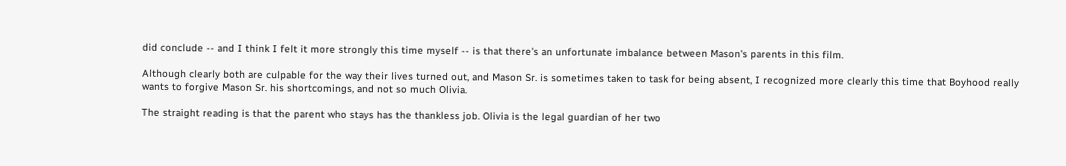did conclude -- and I think I felt it more strongly this time myself -- is that there's an unfortunate imbalance between Mason's parents in this film.

Although clearly both are culpable for the way their lives turned out, and Mason Sr. is sometimes taken to task for being absent, I recognized more clearly this time that Boyhood really wants to forgive Mason Sr. his shortcomings, and not so much Olivia.

The straight reading is that the parent who stays has the thankless job. Olivia is the legal guardian of her two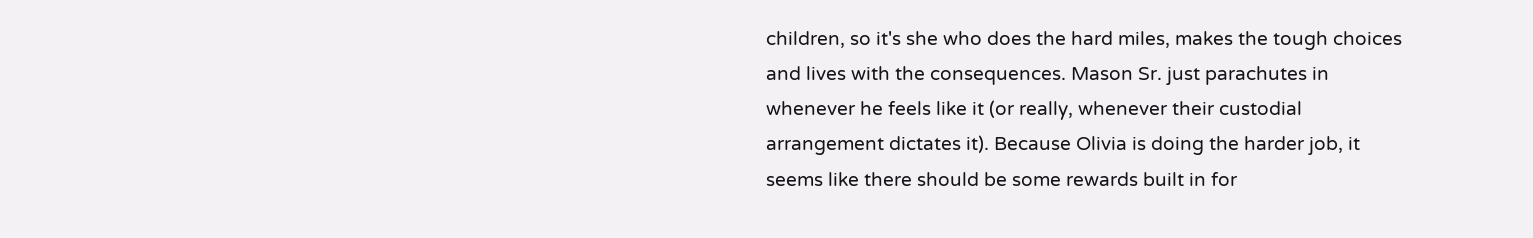children, so it's she who does the hard miles, makes the tough choices and lives with the consequences. Mason Sr. just parachutes in whenever he feels like it (or really, whenever their custodial arrangement dictates it). Because Olivia is doing the harder job, it seems like there should be some rewards built in for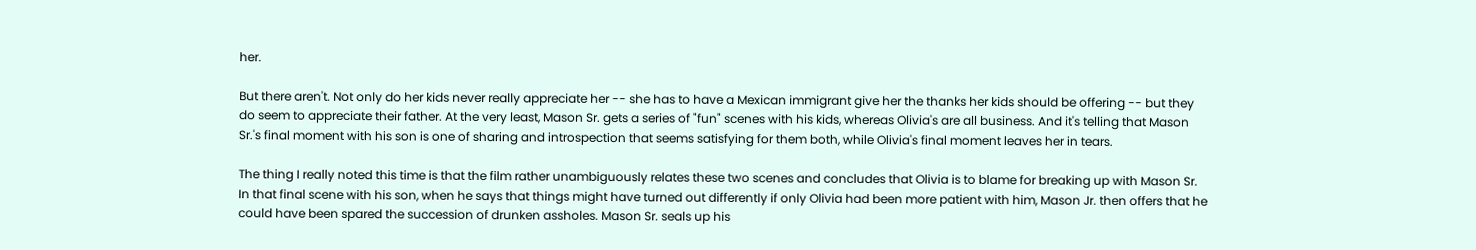her.

But there aren't. Not only do her kids never really appreciate her -- she has to have a Mexican immigrant give her the thanks her kids should be offering -- but they do seem to appreciate their father. At the very least, Mason Sr. gets a series of "fun" scenes with his kids, whereas Olivia's are all business. And it's telling that Mason Sr.'s final moment with his son is one of sharing and introspection that seems satisfying for them both, while Olivia's final moment leaves her in tears.

The thing I really noted this time is that the film rather unambiguously relates these two scenes and concludes that Olivia is to blame for breaking up with Mason Sr. In that final scene with his son, when he says that things might have turned out differently if only Olivia had been more patient with him, Mason Jr. then offers that he could have been spared the succession of drunken assholes. Mason Sr. seals up his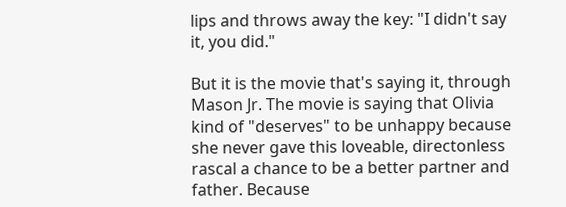lips and throws away the key: "I didn't say it, you did."

But it is the movie that's saying it, through Mason Jr. The movie is saying that Olivia kind of "deserves" to be unhappy because she never gave this loveable, directonless rascal a chance to be a better partner and father. Because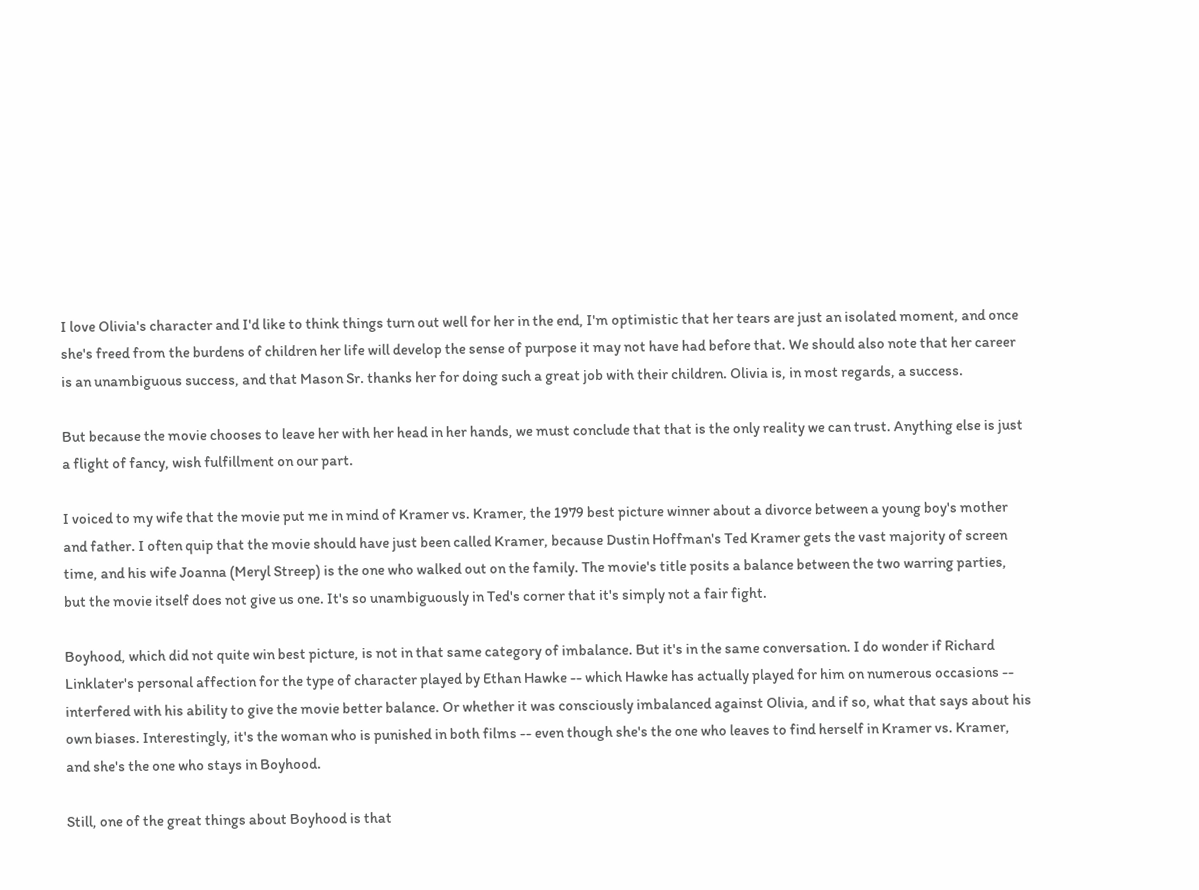I love Olivia's character and I'd like to think things turn out well for her in the end, I'm optimistic that her tears are just an isolated moment, and once she's freed from the burdens of children her life will develop the sense of purpose it may not have had before that. We should also note that her career is an unambiguous success, and that Mason Sr. thanks her for doing such a great job with their children. Olivia is, in most regards, a success.

But because the movie chooses to leave her with her head in her hands, we must conclude that that is the only reality we can trust. Anything else is just a flight of fancy, wish fulfillment on our part.

I voiced to my wife that the movie put me in mind of Kramer vs. Kramer, the 1979 best picture winner about a divorce between a young boy's mother and father. I often quip that the movie should have just been called Kramer, because Dustin Hoffman's Ted Kramer gets the vast majority of screen time, and his wife Joanna (Meryl Streep) is the one who walked out on the family. The movie's title posits a balance between the two warring parties, but the movie itself does not give us one. It's so unambiguously in Ted's corner that it's simply not a fair fight.

Boyhood, which did not quite win best picture, is not in that same category of imbalance. But it's in the same conversation. I do wonder if Richard Linklater's personal affection for the type of character played by Ethan Hawke -- which Hawke has actually played for him on numerous occasions -- interfered with his ability to give the movie better balance. Or whether it was consciously imbalanced against Olivia, and if so, what that says about his own biases. Interestingly, it's the woman who is punished in both films -- even though she's the one who leaves to find herself in Kramer vs. Kramer, and she's the one who stays in Boyhood.

Still, one of the great things about Boyhood is that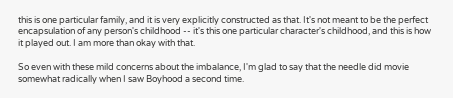this is one particular family, and it is very explicitly constructed as that. It's not meant to be the perfect encapsulation of any person's childhood -- it's this one particular character's childhood, and this is how it played out. I am more than okay with that.

So even with these mild concerns about the imbalance, I'm glad to say that the needle did movie somewhat radically when I saw Boyhood a second time.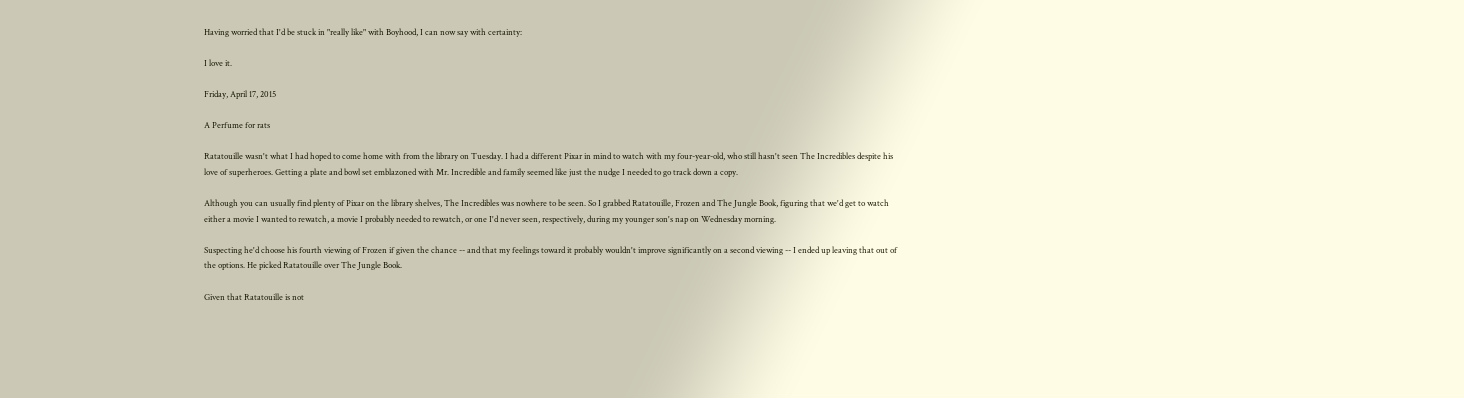Having worried that I'd be stuck in "really like" with Boyhood, I can now say with certainty:

I love it.

Friday, April 17, 2015

A Perfume for rats

Ratatouille wasn't what I had hoped to come home with from the library on Tuesday. I had a different Pixar in mind to watch with my four-year-old, who still hasn't seen The Incredibles despite his love of superheroes. Getting a plate and bowl set emblazoned with Mr. Incredible and family seemed like just the nudge I needed to go track down a copy.

Although you can usually find plenty of Pixar on the library shelves, The Incredibles was nowhere to be seen. So I grabbed Ratatouille, Frozen and The Jungle Book, figuring that we'd get to watch either a movie I wanted to rewatch, a movie I probably needed to rewatch, or one I'd never seen, respectively, during my younger son's nap on Wednesday morning.

Suspecting he'd choose his fourth viewing of Frozen if given the chance -- and that my feelings toward it probably wouldn't improve significantly on a second viewing -- I ended up leaving that out of the options. He picked Ratatouille over The Jungle Book.

Given that Ratatouille is not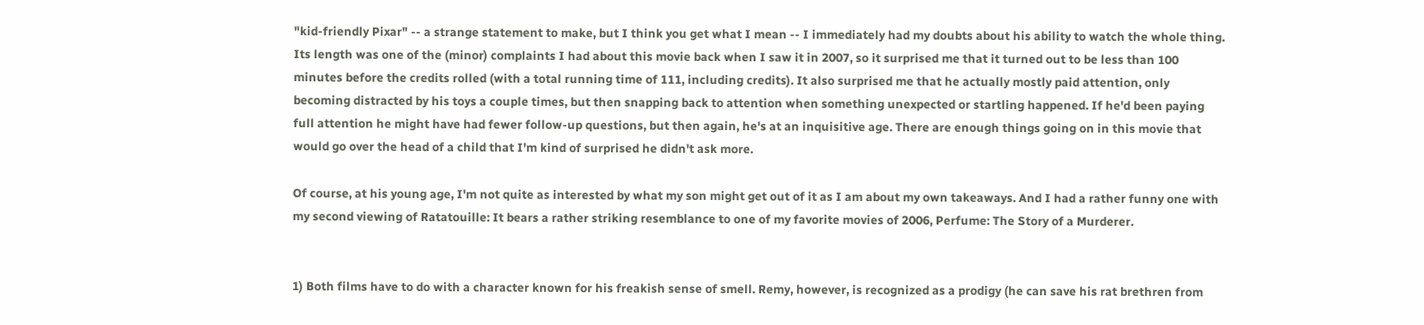"kid-friendly Pixar" -- a strange statement to make, but I think you get what I mean -- I immediately had my doubts about his ability to watch the whole thing. Its length was one of the (minor) complaints I had about this movie back when I saw it in 2007, so it surprised me that it turned out to be less than 100 minutes before the credits rolled (with a total running time of 111, including credits). It also surprised me that he actually mostly paid attention, only becoming distracted by his toys a couple times, but then snapping back to attention when something unexpected or startling happened. If he'd been paying full attention he might have had fewer follow-up questions, but then again, he's at an inquisitive age. There are enough things going on in this movie that would go over the head of a child that I'm kind of surprised he didn't ask more.

Of course, at his young age, I'm not quite as interested by what my son might get out of it as I am about my own takeaways. And I had a rather funny one with my second viewing of Ratatouille: It bears a rather striking resemblance to one of my favorite movies of 2006, Perfume: The Story of a Murderer.


1) Both films have to do with a character known for his freakish sense of smell. Remy, however, is recognized as a prodigy (he can save his rat brethren from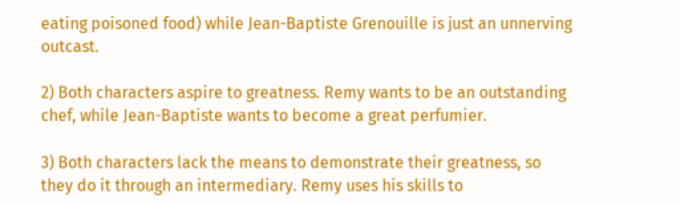eating poisoned food) while Jean-Baptiste Grenouille is just an unnerving outcast.

2) Both characters aspire to greatness. Remy wants to be an outstanding chef, while Jean-Baptiste wants to become a great perfumier.

3) Both characters lack the means to demonstrate their greatness, so they do it through an intermediary. Remy uses his skills to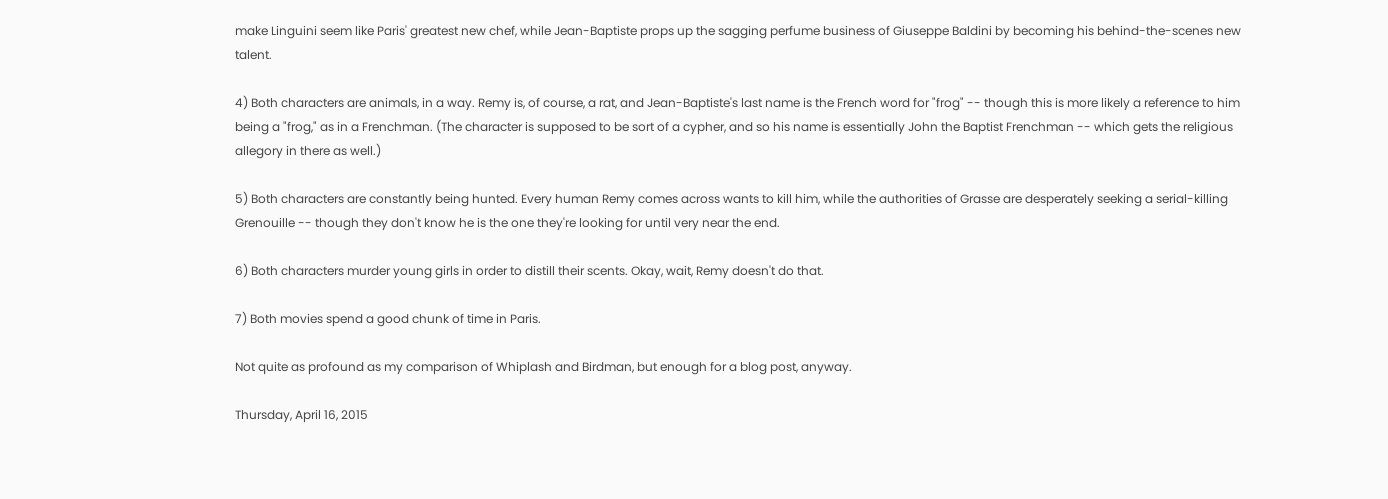make Linguini seem like Paris' greatest new chef, while Jean-Baptiste props up the sagging perfume business of Giuseppe Baldini by becoming his behind-the-scenes new talent.

4) Both characters are animals, in a way. Remy is, of course, a rat, and Jean-Baptiste's last name is the French word for "frog" -- though this is more likely a reference to him being a "frog," as in a Frenchman. (The character is supposed to be sort of a cypher, and so his name is essentially John the Baptist Frenchman -- which gets the religious allegory in there as well.)

5) Both characters are constantly being hunted. Every human Remy comes across wants to kill him, while the authorities of Grasse are desperately seeking a serial-killing Grenouille -- though they don't know he is the one they're looking for until very near the end.

6) Both characters murder young girls in order to distill their scents. Okay, wait, Remy doesn't do that.

7) Both movies spend a good chunk of time in Paris.

Not quite as profound as my comparison of Whiplash and Birdman, but enough for a blog post, anyway.

Thursday, April 16, 2015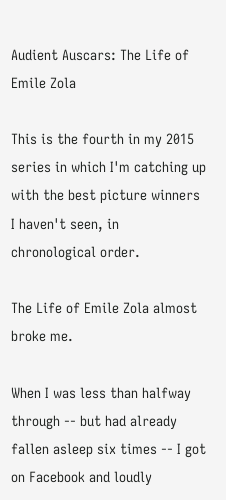Audient Auscars: The Life of Emile Zola

This is the fourth in my 2015 series in which I'm catching up with the best picture winners I haven't seen, in chronological order.

The Life of Emile Zola almost broke me.

When I was less than halfway through -- but had already fallen asleep six times -- I got on Facebook and loudly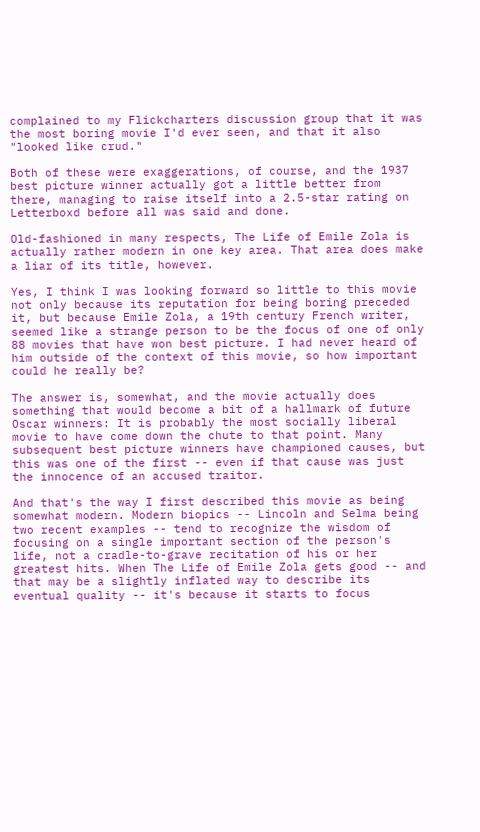complained to my Flickcharters discussion group that it was the most boring movie I'd ever seen, and that it also "looked like crud."

Both of these were exaggerations, of course, and the 1937 best picture winner actually got a little better from there, managing to raise itself into a 2.5-star rating on Letterboxd before all was said and done.

Old-fashioned in many respects, The Life of Emile Zola is actually rather modern in one key area. That area does make a liar of its title, however.

Yes, I think I was looking forward so little to this movie not only because its reputation for being boring preceded it, but because Emile Zola, a 19th century French writer, seemed like a strange person to be the focus of one of only 88 movies that have won best picture. I had never heard of him outside of the context of this movie, so how important could he really be?

The answer is, somewhat, and the movie actually does something that would become a bit of a hallmark of future Oscar winners: It is probably the most socially liberal movie to have come down the chute to that point. Many subsequent best picture winners have championed causes, but this was one of the first -- even if that cause was just the innocence of an accused traitor.

And that's the way I first described this movie as being somewhat modern. Modern biopics -- Lincoln and Selma being two recent examples -- tend to recognize the wisdom of focusing on a single important section of the person's life, not a cradle-to-grave recitation of his or her greatest hits. When The Life of Emile Zola gets good -- and that may be a slightly inflated way to describe its eventual quality -- it's because it starts to focus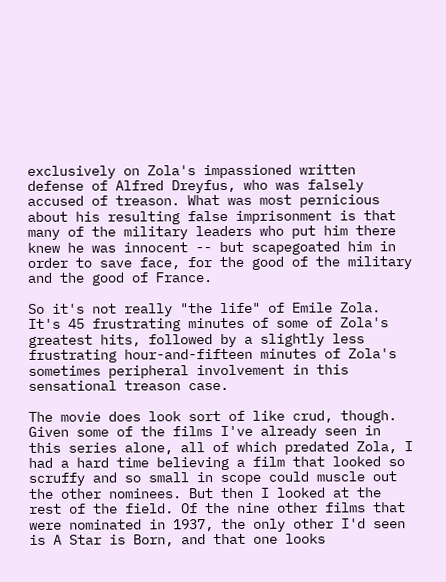exclusively on Zola's impassioned written defense of Alfred Dreyfus, who was falsely accused of treason. What was most pernicious about his resulting false imprisonment is that many of the military leaders who put him there knew he was innocent -- but scapegoated him in order to save face, for the good of the military and the good of France.

So it's not really "the life" of Emile Zola. It's 45 frustrating minutes of some of Zola's greatest hits, followed by a slightly less frustrating hour-and-fifteen minutes of Zola's sometimes peripheral involvement in this sensational treason case.

The movie does look sort of like crud, though. Given some of the films I've already seen in this series alone, all of which predated Zola, I had a hard time believing a film that looked so scruffy and so small in scope could muscle out the other nominees. But then I looked at the rest of the field. Of the nine other films that were nominated in 1937, the only other I'd seen is A Star is Born, and that one looks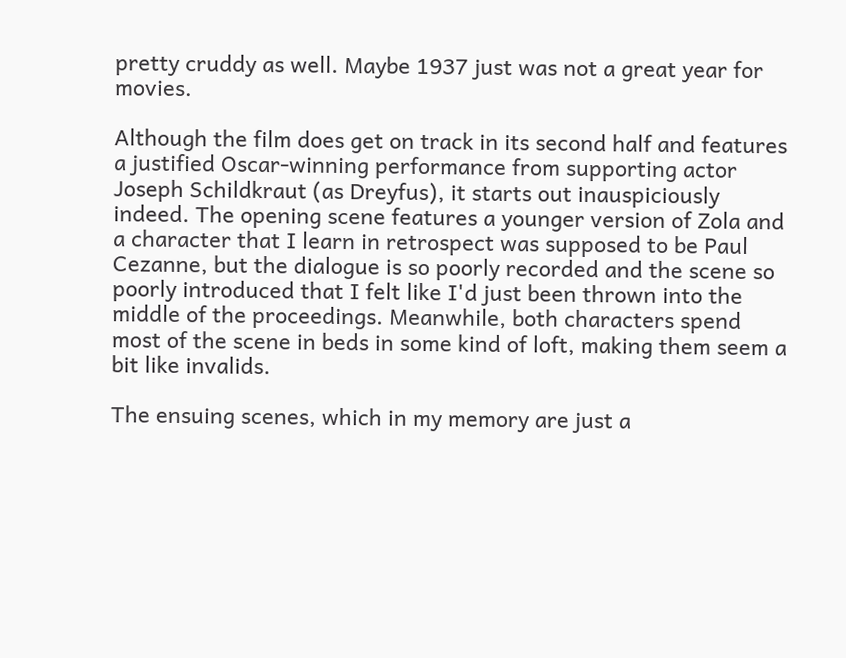pretty cruddy as well. Maybe 1937 just was not a great year for movies.

Although the film does get on track in its second half and features a justified Oscar-winning performance from supporting actor Joseph Schildkraut (as Dreyfus), it starts out inauspiciously indeed. The opening scene features a younger version of Zola and a character that I learn in retrospect was supposed to be Paul Cezanne, but the dialogue is so poorly recorded and the scene so poorly introduced that I felt like I'd just been thrown into the middle of the proceedings. Meanwhile, both characters spend most of the scene in beds in some kind of loft, making them seem a bit like invalids.

The ensuing scenes, which in my memory are just a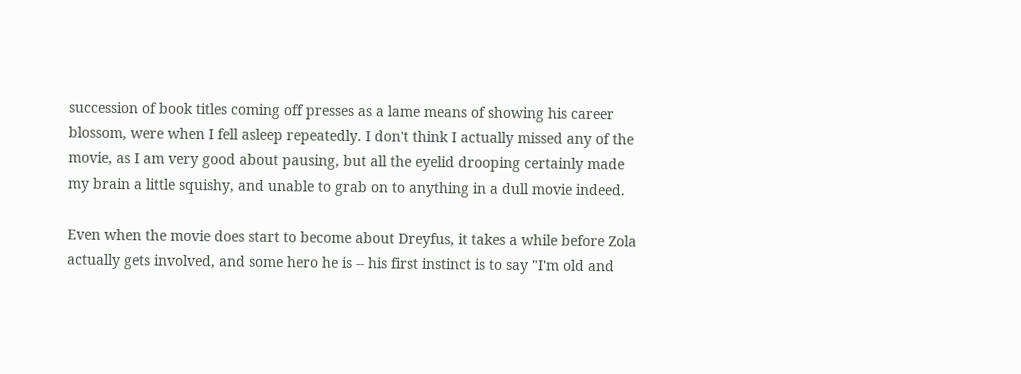succession of book titles coming off presses as a lame means of showing his career blossom, were when I fell asleep repeatedly. I don't think I actually missed any of the movie, as I am very good about pausing, but all the eyelid drooping certainly made my brain a little squishy, and unable to grab on to anything in a dull movie indeed.

Even when the movie does start to become about Dreyfus, it takes a while before Zola actually gets involved, and some hero he is -- his first instinct is to say "I'm old and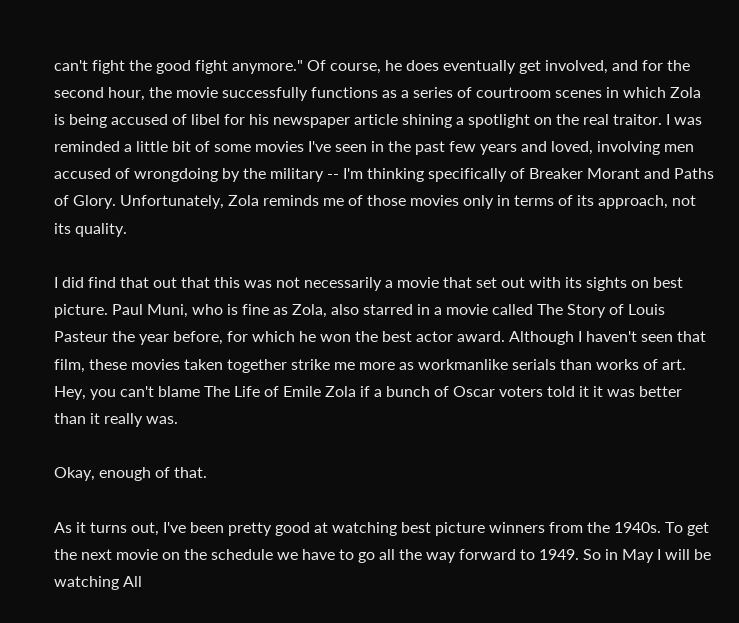can't fight the good fight anymore." Of course, he does eventually get involved, and for the second hour, the movie successfully functions as a series of courtroom scenes in which Zola is being accused of libel for his newspaper article shining a spotlight on the real traitor. I was reminded a little bit of some movies I've seen in the past few years and loved, involving men accused of wrongdoing by the military -- I'm thinking specifically of Breaker Morant and Paths of Glory. Unfortunately, Zola reminds me of those movies only in terms of its approach, not its quality.

I did find that out that this was not necessarily a movie that set out with its sights on best picture. Paul Muni, who is fine as Zola, also starred in a movie called The Story of Louis Pasteur the year before, for which he won the best actor award. Although I haven't seen that film, these movies taken together strike me more as workmanlike serials than works of art. Hey, you can't blame The Life of Emile Zola if a bunch of Oscar voters told it it was better than it really was.

Okay, enough of that.

As it turns out, I've been pretty good at watching best picture winners from the 1940s. To get the next movie on the schedule we have to go all the way forward to 1949. So in May I will be watching All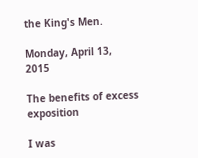the King's Men.

Monday, April 13, 2015

The benefits of excess exposition

I was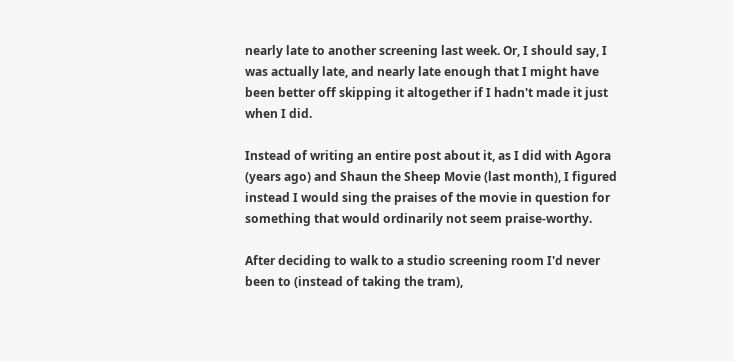nearly late to another screening last week. Or, I should say, I was actually late, and nearly late enough that I might have been better off skipping it altogether if I hadn't made it just when I did.

Instead of writing an entire post about it, as I did with Agora (years ago) and Shaun the Sheep Movie (last month), I figured instead I would sing the praises of the movie in question for something that would ordinarily not seem praise-worthy.

After deciding to walk to a studio screening room I'd never been to (instead of taking the tram),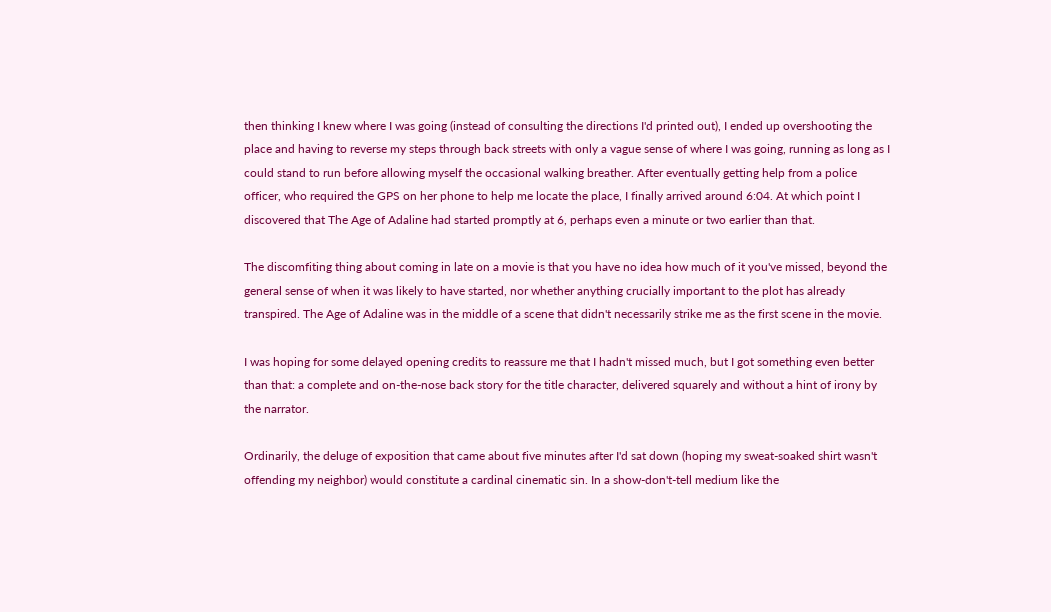then thinking I knew where I was going (instead of consulting the directions I'd printed out), I ended up overshooting the place and having to reverse my steps through back streets with only a vague sense of where I was going, running as long as I could stand to run before allowing myself the occasional walking breather. After eventually getting help from a police officer, who required the GPS on her phone to help me locate the place, I finally arrived around 6:04. At which point I discovered that The Age of Adaline had started promptly at 6, perhaps even a minute or two earlier than that.

The discomfiting thing about coming in late on a movie is that you have no idea how much of it you've missed, beyond the general sense of when it was likely to have started, nor whether anything crucially important to the plot has already transpired. The Age of Adaline was in the middle of a scene that didn't necessarily strike me as the first scene in the movie.

I was hoping for some delayed opening credits to reassure me that I hadn't missed much, but I got something even better than that: a complete and on-the-nose back story for the title character, delivered squarely and without a hint of irony by the narrator.

Ordinarily, the deluge of exposition that came about five minutes after I'd sat down (hoping my sweat-soaked shirt wasn't offending my neighbor) would constitute a cardinal cinematic sin. In a show-don't-tell medium like the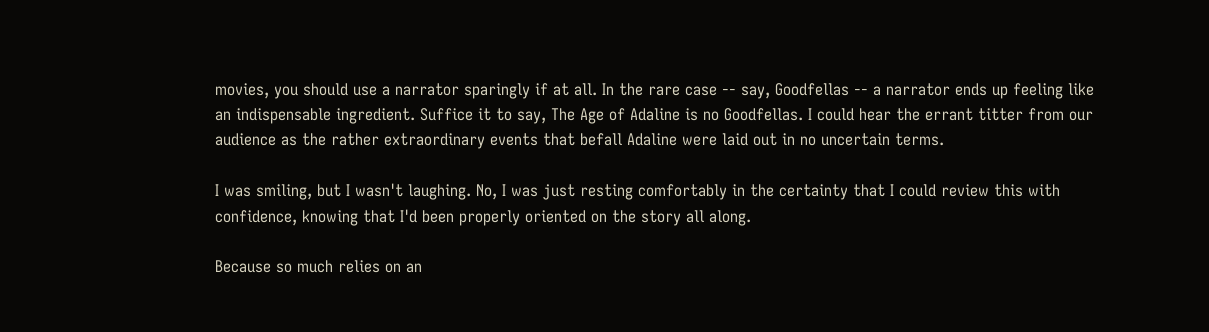movies, you should use a narrator sparingly if at all. In the rare case -- say, Goodfellas -- a narrator ends up feeling like an indispensable ingredient. Suffice it to say, The Age of Adaline is no Goodfellas. I could hear the errant titter from our audience as the rather extraordinary events that befall Adaline were laid out in no uncertain terms.

I was smiling, but I wasn't laughing. No, I was just resting comfortably in the certainty that I could review this with confidence, knowing that I'd been properly oriented on the story all along.

Because so much relies on an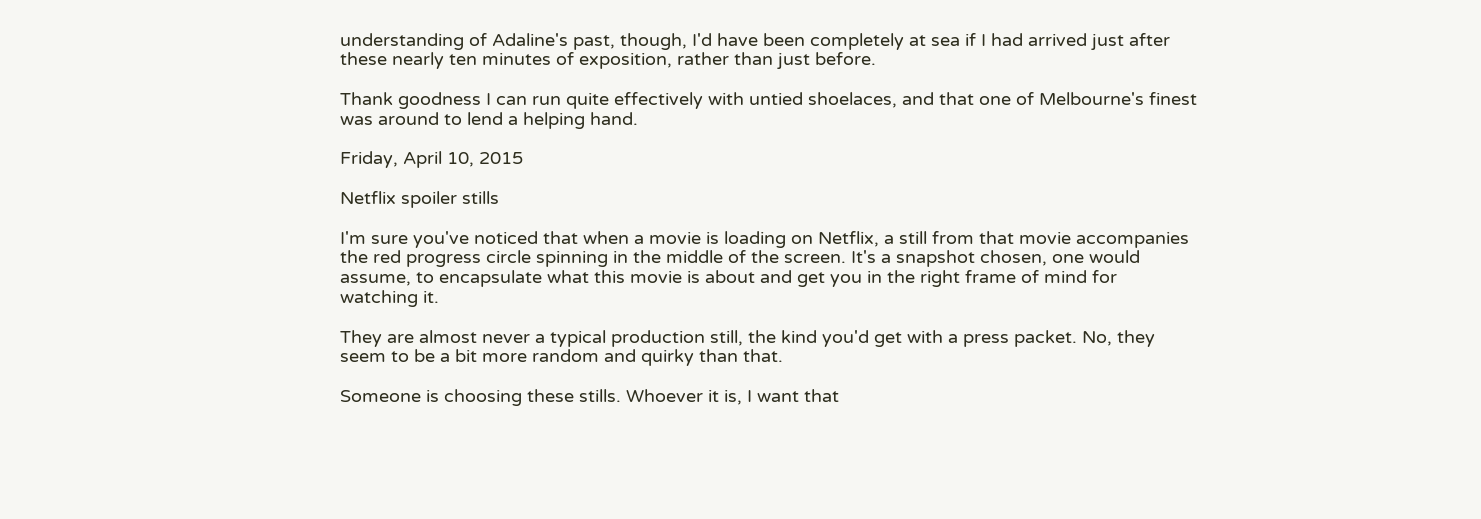understanding of Adaline's past, though, I'd have been completely at sea if I had arrived just after these nearly ten minutes of exposition, rather than just before.

Thank goodness I can run quite effectively with untied shoelaces, and that one of Melbourne's finest was around to lend a helping hand.

Friday, April 10, 2015

Netflix spoiler stills

I'm sure you've noticed that when a movie is loading on Netflix, a still from that movie accompanies the red progress circle spinning in the middle of the screen. It's a snapshot chosen, one would assume, to encapsulate what this movie is about and get you in the right frame of mind for watching it.

They are almost never a typical production still, the kind you'd get with a press packet. No, they seem to be a bit more random and quirky than that.

Someone is choosing these stills. Whoever it is, I want that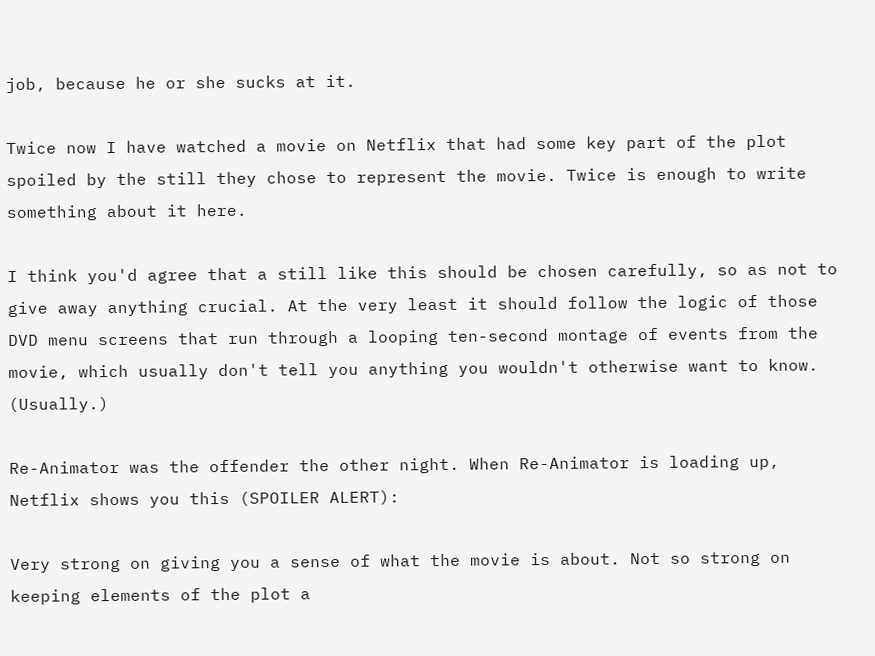job, because he or she sucks at it.

Twice now I have watched a movie on Netflix that had some key part of the plot spoiled by the still they chose to represent the movie. Twice is enough to write something about it here.

I think you'd agree that a still like this should be chosen carefully, so as not to give away anything crucial. At the very least it should follow the logic of those DVD menu screens that run through a looping ten-second montage of events from the movie, which usually don't tell you anything you wouldn't otherwise want to know. (Usually.)

Re-Animator was the offender the other night. When Re-Animator is loading up, Netflix shows you this (SPOILER ALERT):

Very strong on giving you a sense of what the movie is about. Not so strong on keeping elements of the plot a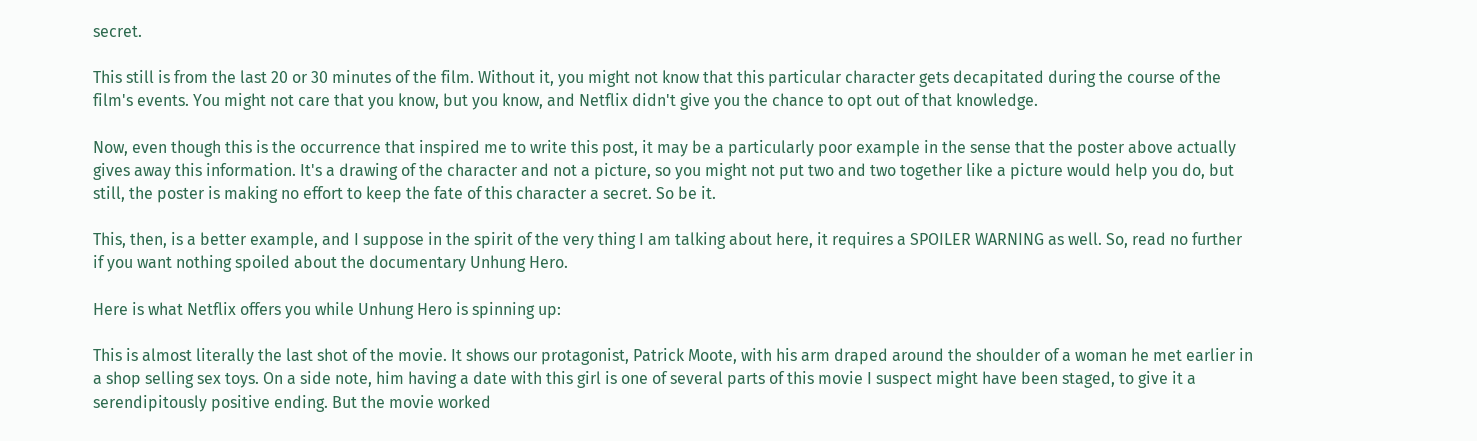secret.

This still is from the last 20 or 30 minutes of the film. Without it, you might not know that this particular character gets decapitated during the course of the film's events. You might not care that you know, but you know, and Netflix didn't give you the chance to opt out of that knowledge.

Now, even though this is the occurrence that inspired me to write this post, it may be a particularly poor example in the sense that the poster above actually gives away this information. It's a drawing of the character and not a picture, so you might not put two and two together like a picture would help you do, but still, the poster is making no effort to keep the fate of this character a secret. So be it.

This, then, is a better example, and I suppose in the spirit of the very thing I am talking about here, it requires a SPOILER WARNING as well. So, read no further if you want nothing spoiled about the documentary Unhung Hero.

Here is what Netflix offers you while Unhung Hero is spinning up:

This is almost literally the last shot of the movie. It shows our protagonist, Patrick Moote, with his arm draped around the shoulder of a woman he met earlier in a shop selling sex toys. On a side note, him having a date with this girl is one of several parts of this movie I suspect might have been staged, to give it a serendipitously positive ending. But the movie worked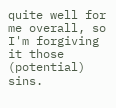quite well for me overall, so I'm forgiving it those (potential) sins.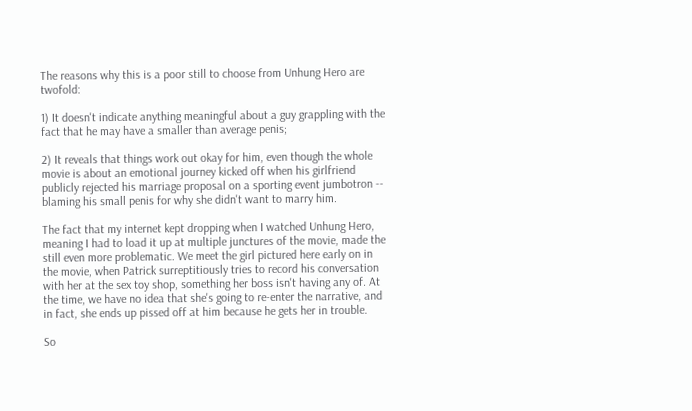The reasons why this is a poor still to choose from Unhung Hero are twofold:

1) It doesn't indicate anything meaningful about a guy grappling with the fact that he may have a smaller than average penis;

2) It reveals that things work out okay for him, even though the whole movie is about an emotional journey kicked off when his girlfriend publicly rejected his marriage proposal on a sporting event jumbotron -- blaming his small penis for why she didn't want to marry him.

The fact that my internet kept dropping when I watched Unhung Hero, meaning I had to load it up at multiple junctures of the movie, made the still even more problematic. We meet the girl pictured here early on in the movie, when Patrick surreptitiously tries to record his conversation with her at the sex toy shop, something her boss isn't having any of. At the time, we have no idea that she's going to re-enter the narrative, and in fact, she ends up pissed off at him because he gets her in trouble.

So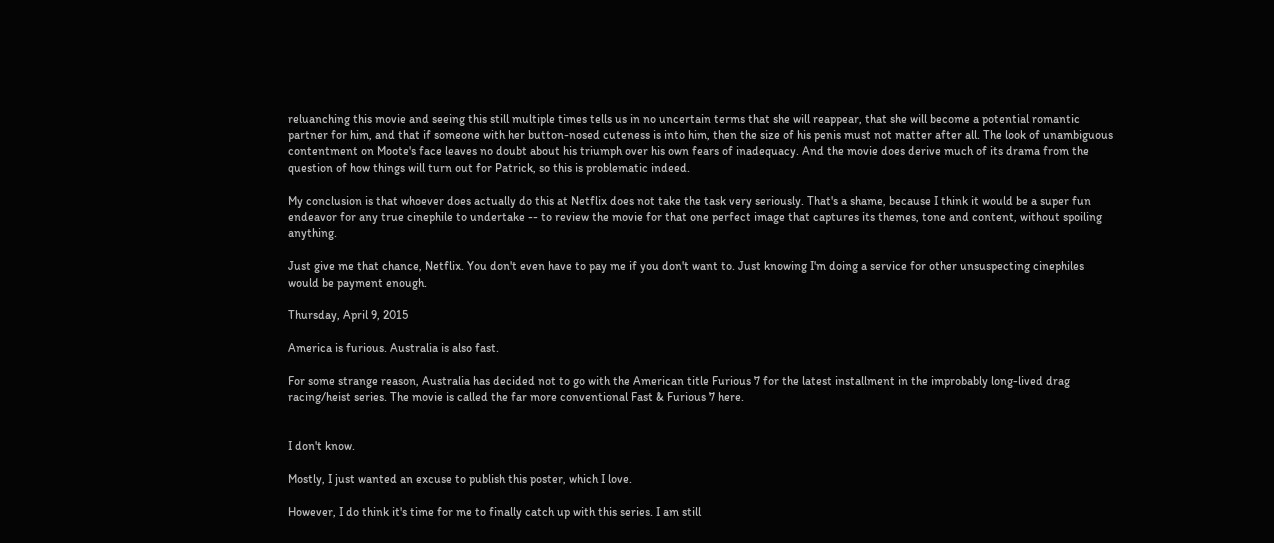reluanching this movie and seeing this still multiple times tells us in no uncertain terms that she will reappear, that she will become a potential romantic partner for him, and that if someone with her button-nosed cuteness is into him, then the size of his penis must not matter after all. The look of unambiguous contentment on Moote's face leaves no doubt about his triumph over his own fears of inadequacy. And the movie does derive much of its drama from the question of how things will turn out for Patrick, so this is problematic indeed.

My conclusion is that whoever does actually do this at Netflix does not take the task very seriously. That's a shame, because I think it would be a super fun endeavor for any true cinephile to undertake -- to review the movie for that one perfect image that captures its themes, tone and content, without spoiling anything.

Just give me that chance, Netflix. You don't even have to pay me if you don't want to. Just knowing I'm doing a service for other unsuspecting cinephiles would be payment enough.

Thursday, April 9, 2015

America is furious. Australia is also fast.

For some strange reason, Australia has decided not to go with the American title Furious 7 for the latest installment in the improbably long-lived drag racing/heist series. The movie is called the far more conventional Fast & Furious 7 here.


I don't know.

Mostly, I just wanted an excuse to publish this poster, which I love.

However, I do think it's time for me to finally catch up with this series. I am still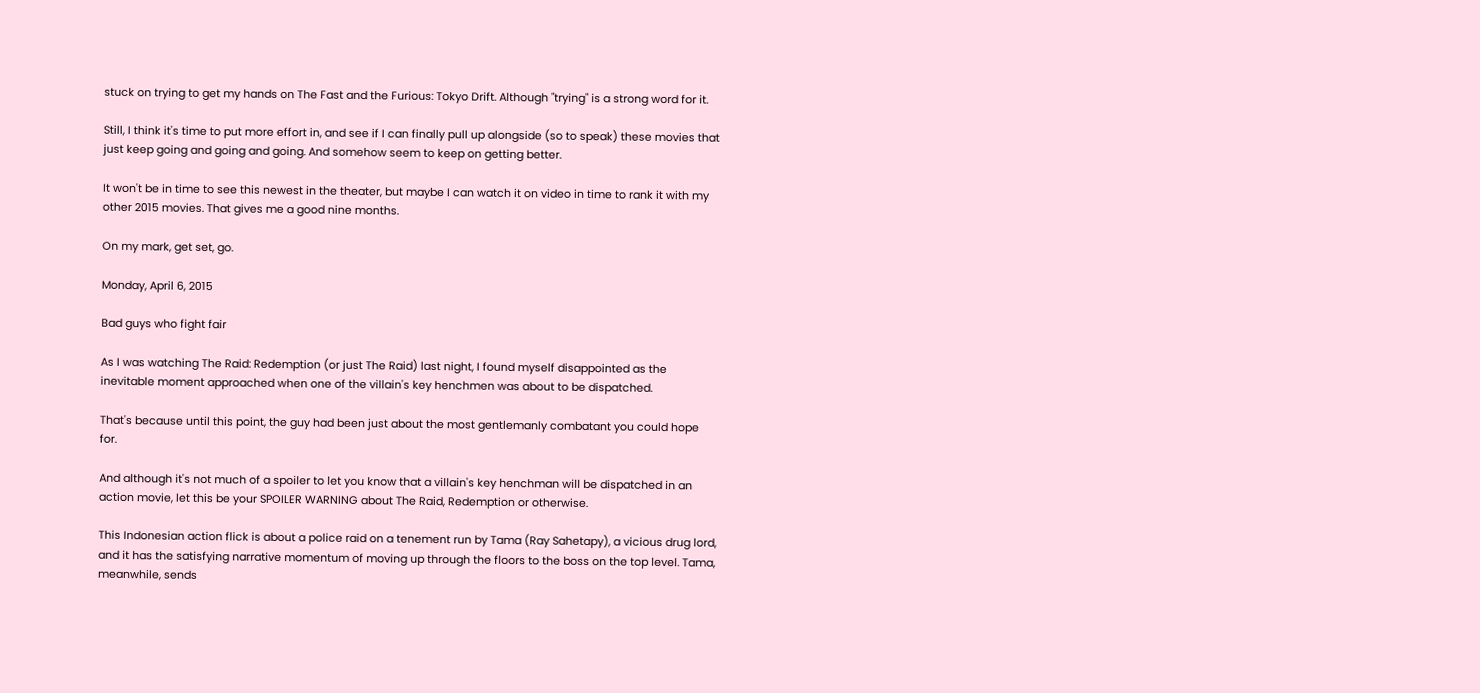stuck on trying to get my hands on The Fast and the Furious: Tokyo Drift. Although "trying" is a strong word for it.

Still, I think it's time to put more effort in, and see if I can finally pull up alongside (so to speak) these movies that just keep going and going and going. And somehow seem to keep on getting better.

It won't be in time to see this newest in the theater, but maybe I can watch it on video in time to rank it with my other 2015 movies. That gives me a good nine months.

On my mark, get set, go.

Monday, April 6, 2015

Bad guys who fight fair

As I was watching The Raid: Redemption (or just The Raid) last night, I found myself disappointed as the inevitable moment approached when one of the villain's key henchmen was about to be dispatched.

That's because until this point, the guy had been just about the most gentlemanly combatant you could hope for.

And although it's not much of a spoiler to let you know that a villain's key henchman will be dispatched in an action movie, let this be your SPOILER WARNING about The Raid, Redemption or otherwise.

This Indonesian action flick is about a police raid on a tenement run by Tama (Ray Sahetapy), a vicious drug lord, and it has the satisfying narrative momentum of moving up through the floors to the boss on the top level. Tama, meanwhile, sends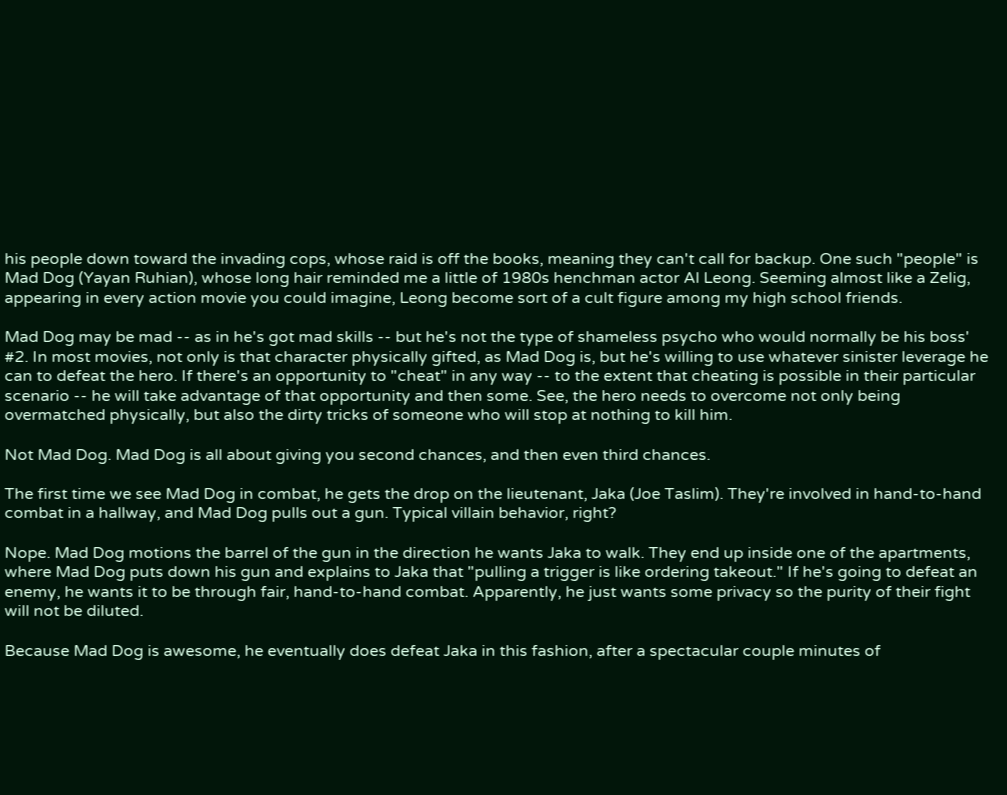his people down toward the invading cops, whose raid is off the books, meaning they can't call for backup. One such "people" is Mad Dog (Yayan Ruhian), whose long hair reminded me a little of 1980s henchman actor Al Leong. Seeming almost like a Zelig, appearing in every action movie you could imagine, Leong become sort of a cult figure among my high school friends.

Mad Dog may be mad -- as in he's got mad skills -- but he's not the type of shameless psycho who would normally be his boss' #2. In most movies, not only is that character physically gifted, as Mad Dog is, but he's willing to use whatever sinister leverage he can to defeat the hero. If there's an opportunity to "cheat" in any way -- to the extent that cheating is possible in their particular scenario -- he will take advantage of that opportunity and then some. See, the hero needs to overcome not only being overmatched physically, but also the dirty tricks of someone who will stop at nothing to kill him.

Not Mad Dog. Mad Dog is all about giving you second chances, and then even third chances.

The first time we see Mad Dog in combat, he gets the drop on the lieutenant, Jaka (Joe Taslim). They're involved in hand-to-hand combat in a hallway, and Mad Dog pulls out a gun. Typical villain behavior, right?

Nope. Mad Dog motions the barrel of the gun in the direction he wants Jaka to walk. They end up inside one of the apartments, where Mad Dog puts down his gun and explains to Jaka that "pulling a trigger is like ordering takeout." If he's going to defeat an enemy, he wants it to be through fair, hand-to-hand combat. Apparently, he just wants some privacy so the purity of their fight will not be diluted.

Because Mad Dog is awesome, he eventually does defeat Jaka in this fashion, after a spectacular couple minutes of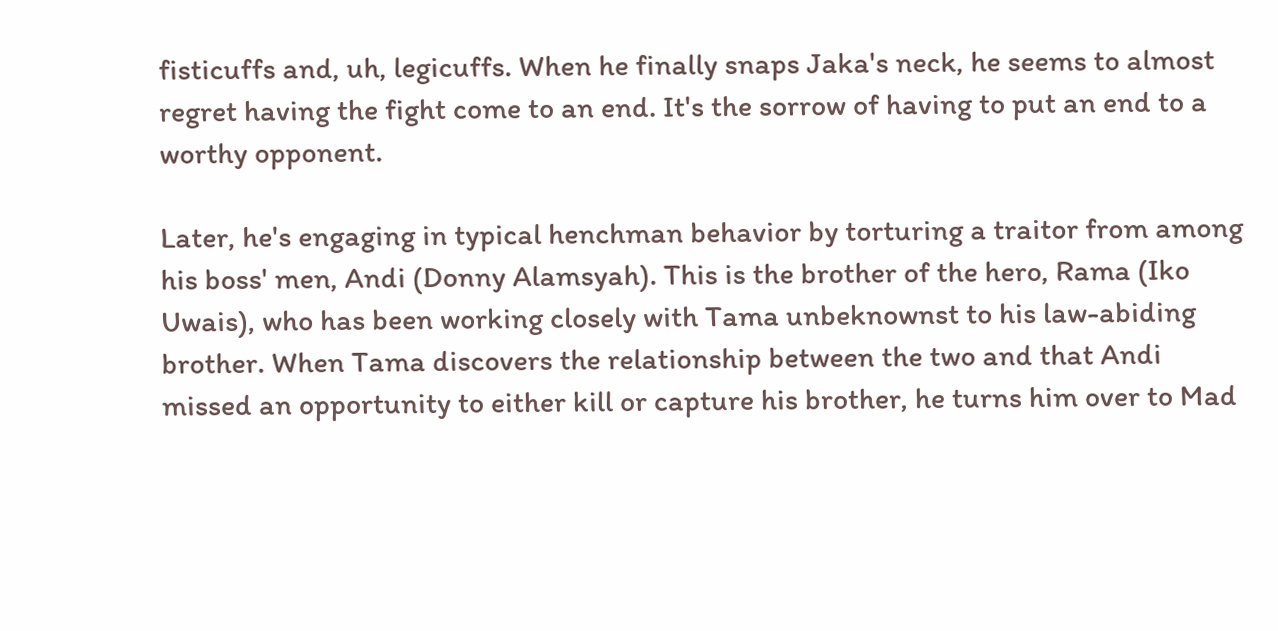fisticuffs and, uh, legicuffs. When he finally snaps Jaka's neck, he seems to almost regret having the fight come to an end. It's the sorrow of having to put an end to a worthy opponent.

Later, he's engaging in typical henchman behavior by torturing a traitor from among his boss' men, Andi (Donny Alamsyah). This is the brother of the hero, Rama (Iko Uwais), who has been working closely with Tama unbeknownst to his law-abiding brother. When Tama discovers the relationship between the two and that Andi missed an opportunity to either kill or capture his brother, he turns him over to Mad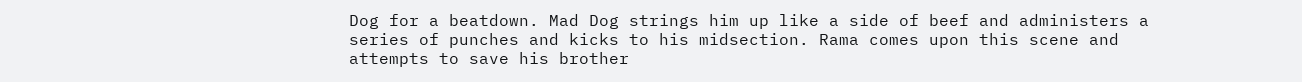Dog for a beatdown. Mad Dog strings him up like a side of beef and administers a series of punches and kicks to his midsection. Rama comes upon this scene and attempts to save his brother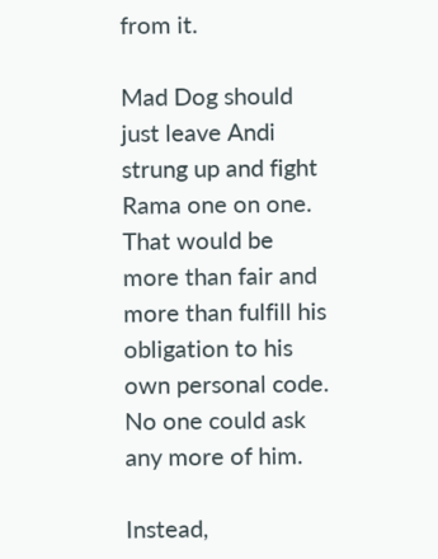from it.

Mad Dog should just leave Andi strung up and fight Rama one on one. That would be more than fair and more than fulfill his obligation to his own personal code. No one could ask any more of him.

Instead,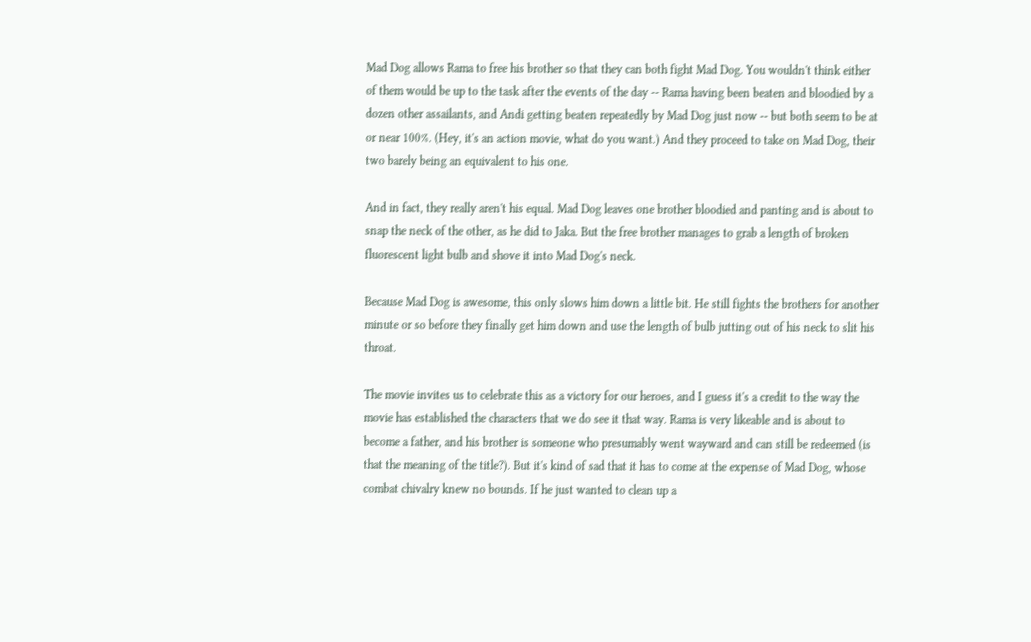Mad Dog allows Rama to free his brother so that they can both fight Mad Dog. You wouldn't think either of them would be up to the task after the events of the day -- Rama having been beaten and bloodied by a dozen other assailants, and Andi getting beaten repeatedly by Mad Dog just now -- but both seem to be at or near 100%. (Hey, it's an action movie, what do you want.) And they proceed to take on Mad Dog, their two barely being an equivalent to his one.

And in fact, they really aren't his equal. Mad Dog leaves one brother bloodied and panting and is about to snap the neck of the other, as he did to Jaka. But the free brother manages to grab a length of broken fluorescent light bulb and shove it into Mad Dog's neck.

Because Mad Dog is awesome, this only slows him down a little bit. He still fights the brothers for another minute or so before they finally get him down and use the length of bulb jutting out of his neck to slit his throat.

The movie invites us to celebrate this as a victory for our heroes, and I guess it's a credit to the way the movie has established the characters that we do see it that way. Rama is very likeable and is about to become a father, and his brother is someone who presumably went wayward and can still be redeemed (is that the meaning of the title?). But it's kind of sad that it has to come at the expense of Mad Dog, whose combat chivalry knew no bounds. If he just wanted to clean up a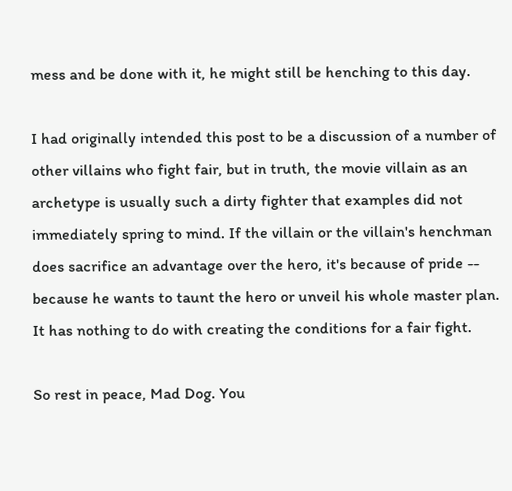mess and be done with it, he might still be henching to this day.

I had originally intended this post to be a discussion of a number of other villains who fight fair, but in truth, the movie villain as an archetype is usually such a dirty fighter that examples did not immediately spring to mind. If the villain or the villain's henchman does sacrifice an advantage over the hero, it's because of pride -- because he wants to taunt the hero or unveil his whole master plan. It has nothing to do with creating the conditions for a fair fight.

So rest in peace, Mad Dog. You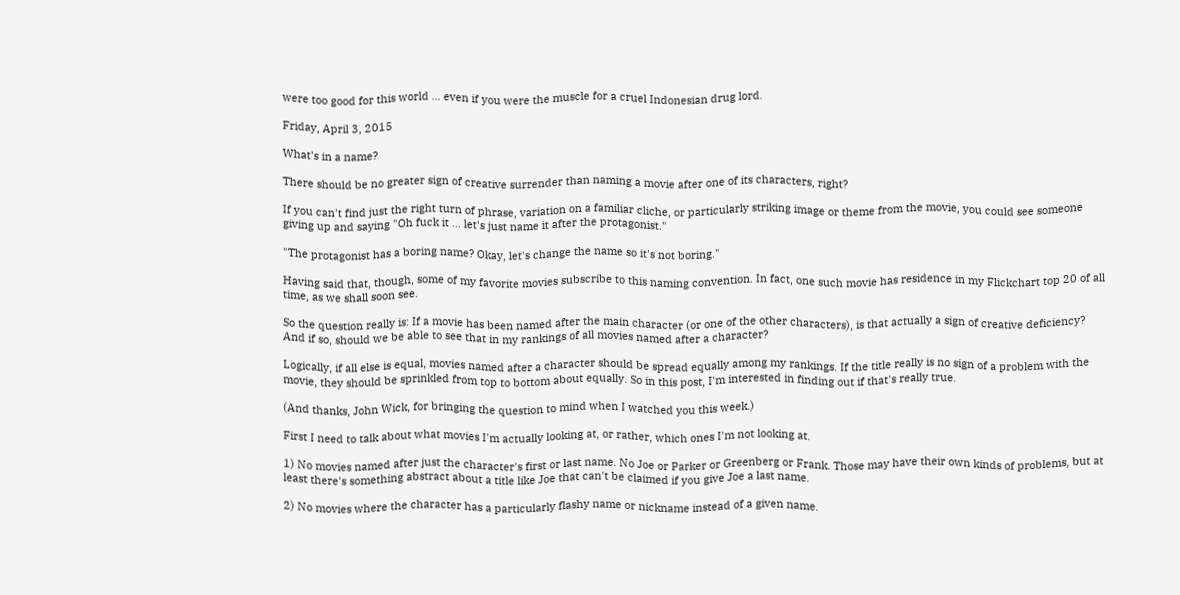were too good for this world ... even if you were the muscle for a cruel Indonesian drug lord.

Friday, April 3, 2015

What's in a name?

There should be no greater sign of creative surrender than naming a movie after one of its characters, right?

If you can't find just the right turn of phrase, variation on a familiar cliche, or particularly striking image or theme from the movie, you could see someone giving up and saying "Oh fuck it ... let's just name it after the protagonist."

"The protagonist has a boring name? Okay, let's change the name so it's not boring."

Having said that, though, some of my favorite movies subscribe to this naming convention. In fact, one such movie has residence in my Flickchart top 20 of all time, as we shall soon see.

So the question really is: If a movie has been named after the main character (or one of the other characters), is that actually a sign of creative deficiency? And if so, should we be able to see that in my rankings of all movies named after a character?

Logically, if all else is equal, movies named after a character should be spread equally among my rankings. If the title really is no sign of a problem with the movie, they should be sprinkled from top to bottom about equally. So in this post, I'm interested in finding out if that's really true.

(And thanks, John Wick, for bringing the question to mind when I watched you this week.)

First I need to talk about what movies I'm actually looking at, or rather, which ones I'm not looking at.

1) No movies named after just the character's first or last name. No Joe or Parker or Greenberg or Frank. Those may have their own kinds of problems, but at least there's something abstract about a title like Joe that can't be claimed if you give Joe a last name.

2) No movies where the character has a particularly flashy name or nickname instead of a given name.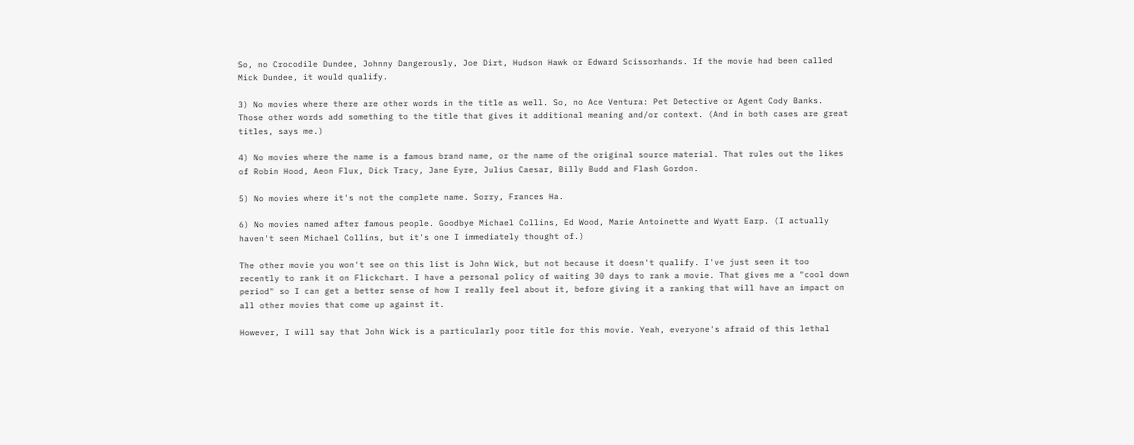So, no Crocodile Dundee, Johnny Dangerously, Joe Dirt, Hudson Hawk or Edward Scissorhands. If the movie had been called Mick Dundee, it would qualify.

3) No movies where there are other words in the title as well. So, no Ace Ventura: Pet Detective or Agent Cody Banks. Those other words add something to the title that gives it additional meaning and/or context. (And in both cases are great titles, says me.)

4) No movies where the name is a famous brand name, or the name of the original source material. That rules out the likes of Robin Hood, Aeon Flux, Dick Tracy, Jane Eyre, Julius Caesar, Billy Budd and Flash Gordon.

5) No movies where it's not the complete name. Sorry, Frances Ha.

6) No movies named after famous people. Goodbye Michael Collins, Ed Wood, Marie Antoinette and Wyatt Earp. (I actually haven't seen Michael Collins, but it's one I immediately thought of.)

The other movie you won't see on this list is John Wick, but not because it doesn't qualify. I've just seen it too recently to rank it on Flickchart. I have a personal policy of waiting 30 days to rank a movie. That gives me a "cool down period" so I can get a better sense of how I really feel about it, before giving it a ranking that will have an impact on all other movies that come up against it.

However, I will say that John Wick is a particularly poor title for this movie. Yeah, everyone's afraid of this lethal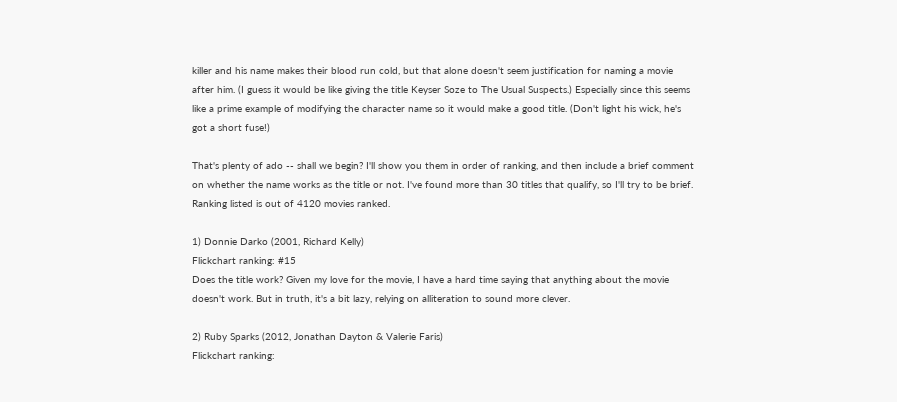killer and his name makes their blood run cold, but that alone doesn't seem justification for naming a movie after him. (I guess it would be like giving the title Keyser Soze to The Usual Suspects.) Especially since this seems like a prime example of modifying the character name so it would make a good title. (Don't light his wick, he's got a short fuse!)

That's plenty of ado -- shall we begin? I'll show you them in order of ranking, and then include a brief comment on whether the name works as the title or not. I've found more than 30 titles that qualify, so I'll try to be brief. Ranking listed is out of 4120 movies ranked.

1) Donnie Darko (2001, Richard Kelly)
Flickchart ranking: #15
Does the title work? Given my love for the movie, I have a hard time saying that anything about the movie doesn't work. But in truth, it's a bit lazy, relying on alliteration to sound more clever.

2) Ruby Sparks (2012, Jonathan Dayton & Valerie Faris)
Flickchart ranking: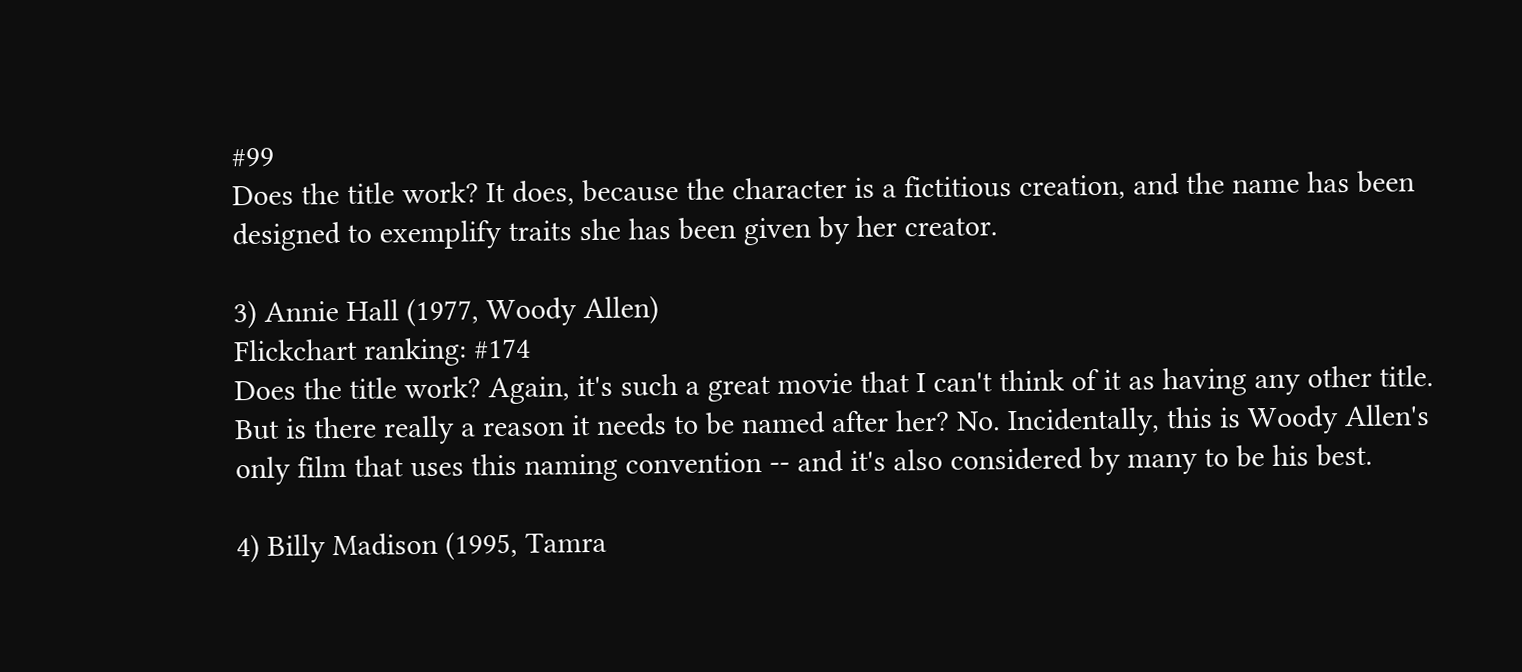#99
Does the title work? It does, because the character is a fictitious creation, and the name has been designed to exemplify traits she has been given by her creator.

3) Annie Hall (1977, Woody Allen)
Flickchart ranking: #174
Does the title work? Again, it's such a great movie that I can't think of it as having any other title. But is there really a reason it needs to be named after her? No. Incidentally, this is Woody Allen's only film that uses this naming convention -- and it's also considered by many to be his best.

4) Billy Madison (1995, Tamra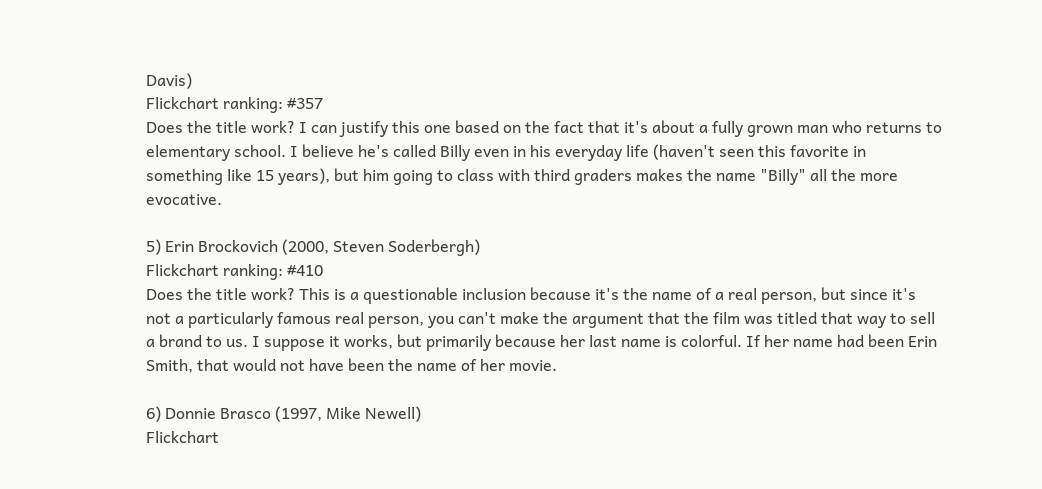Davis)
Flickchart ranking: #357
Does the title work? I can justify this one based on the fact that it's about a fully grown man who returns to elementary school. I believe he's called Billy even in his everyday life (haven't seen this favorite in something like 15 years), but him going to class with third graders makes the name "Billy" all the more evocative.

5) Erin Brockovich (2000, Steven Soderbergh)
Flickchart ranking: #410
Does the title work? This is a questionable inclusion because it's the name of a real person, but since it's not a particularly famous real person, you can't make the argument that the film was titled that way to sell a brand to us. I suppose it works, but primarily because her last name is colorful. If her name had been Erin Smith, that would not have been the name of her movie.

6) Donnie Brasco (1997, Mike Newell)
Flickchart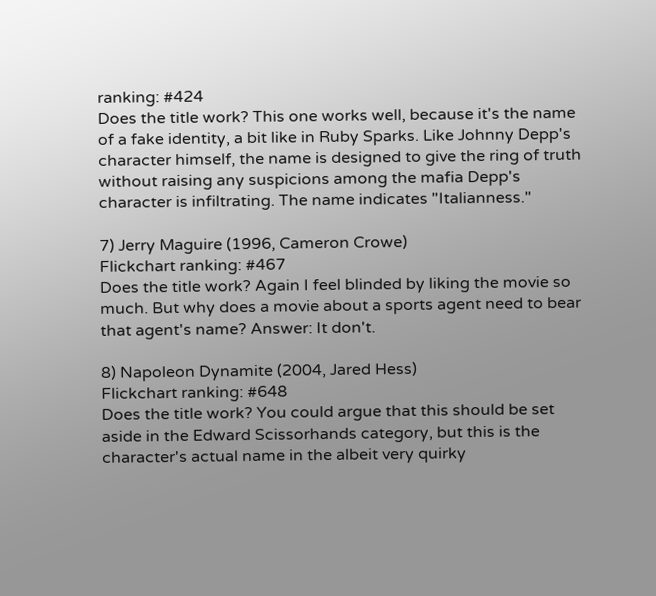ranking: #424
Does the title work? This one works well, because it's the name of a fake identity, a bit like in Ruby Sparks. Like Johnny Depp's character himself, the name is designed to give the ring of truth without raising any suspicions among the mafia Depp's character is infiltrating. The name indicates "Italianness."

7) Jerry Maguire (1996, Cameron Crowe)
Flickchart ranking: #467
Does the title work? Again I feel blinded by liking the movie so much. But why does a movie about a sports agent need to bear that agent's name? Answer: It don't.

8) Napoleon Dynamite (2004, Jared Hess)
Flickchart ranking: #648
Does the title work? You could argue that this should be set aside in the Edward Scissorhands category, but this is the character's actual name in the albeit very quirky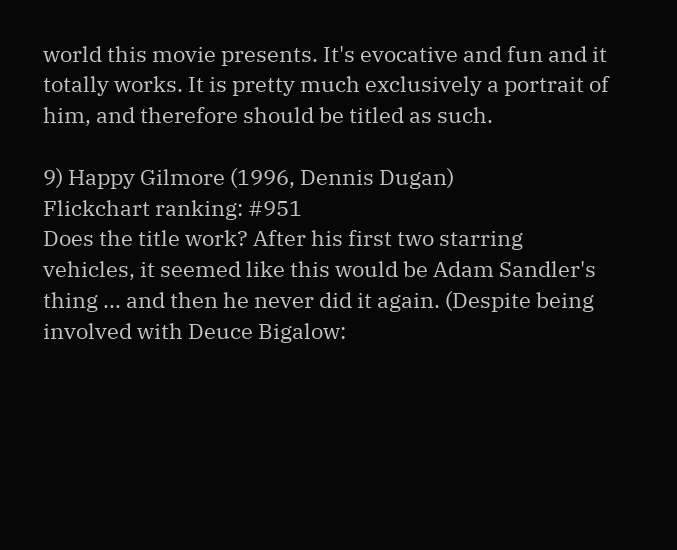world this movie presents. It's evocative and fun and it totally works. It is pretty much exclusively a portrait of him, and therefore should be titled as such.

9) Happy Gilmore (1996, Dennis Dugan)
Flickchart ranking: #951
Does the title work? After his first two starring vehicles, it seemed like this would be Adam Sandler's thing ... and then he never did it again. (Despite being involved with Deuce Bigalow: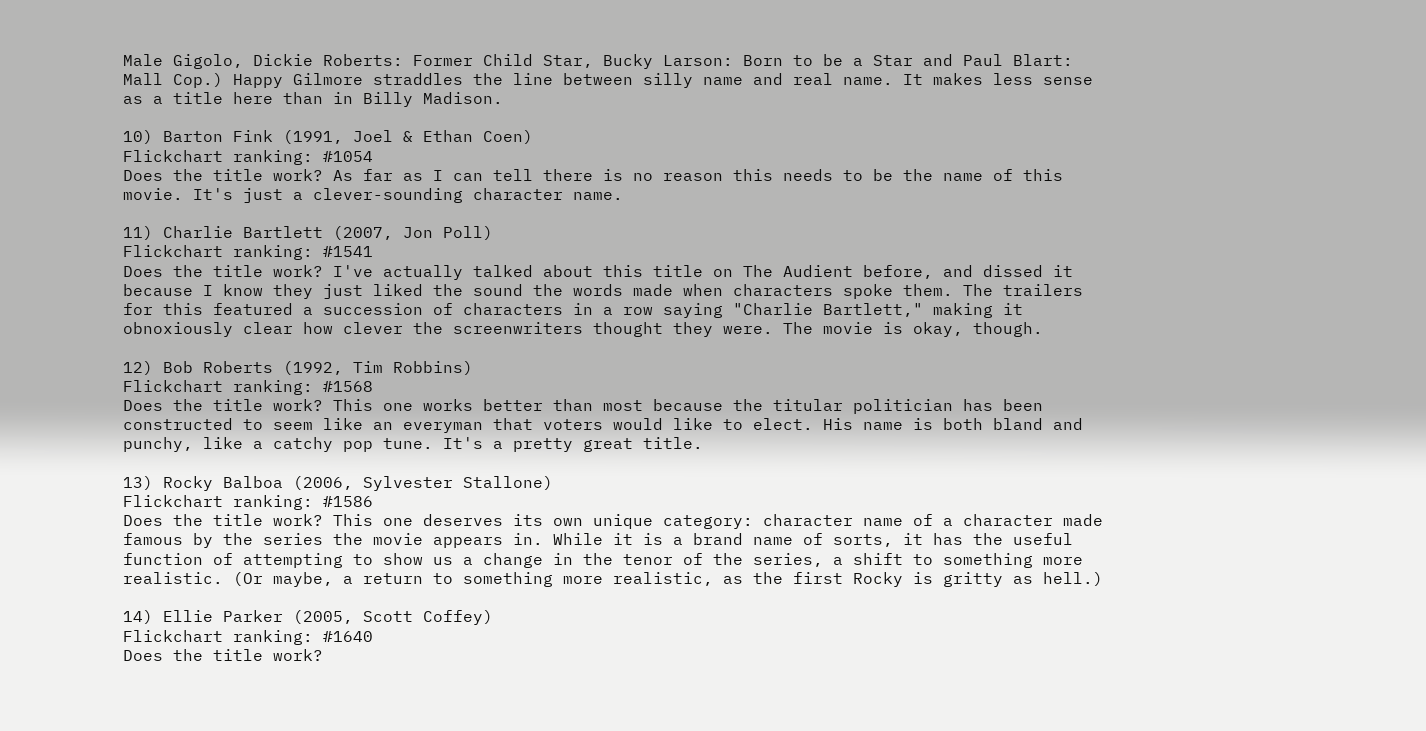Male Gigolo, Dickie Roberts: Former Child Star, Bucky Larson: Born to be a Star and Paul Blart: Mall Cop.) Happy Gilmore straddles the line between silly name and real name. It makes less sense as a title here than in Billy Madison.

10) Barton Fink (1991, Joel & Ethan Coen)
Flickchart ranking: #1054
Does the title work? As far as I can tell there is no reason this needs to be the name of this movie. It's just a clever-sounding character name.

11) Charlie Bartlett (2007, Jon Poll)
Flickchart ranking: #1541
Does the title work? I've actually talked about this title on The Audient before, and dissed it because I know they just liked the sound the words made when characters spoke them. The trailers for this featured a succession of characters in a row saying "Charlie Bartlett," making it obnoxiously clear how clever the screenwriters thought they were. The movie is okay, though.

12) Bob Roberts (1992, Tim Robbins)
Flickchart ranking: #1568
Does the title work? This one works better than most because the titular politician has been constructed to seem like an everyman that voters would like to elect. His name is both bland and punchy, like a catchy pop tune. It's a pretty great title.

13) Rocky Balboa (2006, Sylvester Stallone)
Flickchart ranking: #1586
Does the title work? This one deserves its own unique category: character name of a character made famous by the series the movie appears in. While it is a brand name of sorts, it has the useful function of attempting to show us a change in the tenor of the series, a shift to something more realistic. (Or maybe, a return to something more realistic, as the first Rocky is gritty as hell.)

14) Ellie Parker (2005, Scott Coffey)
Flickchart ranking: #1640
Does the title work?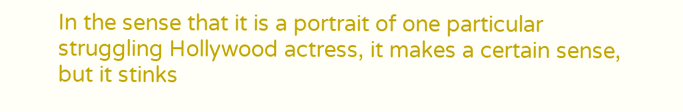In the sense that it is a portrait of one particular struggling Hollywood actress, it makes a certain sense, but it stinks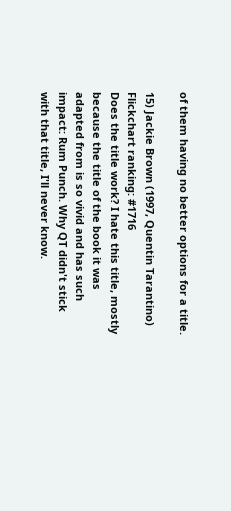of them having no better options for a title.

15) Jackie Brown (1997, Quentin Tarantino)
Flickchart ranking: #1716
Does the title work? I hate this title, mostly because the title of the book it was adapted from is so vivid and has such impact: Rum Punch. Why QT didn't stick with that title, I'll never know.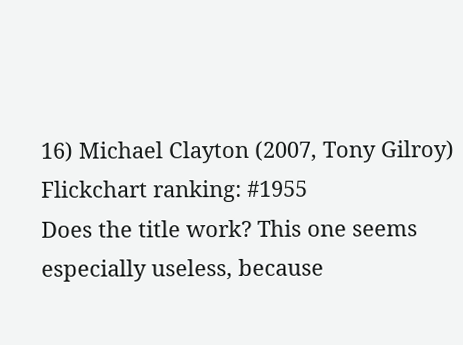16) Michael Clayton (2007, Tony Gilroy)
Flickchart ranking: #1955
Does the title work? This one seems especially useless, because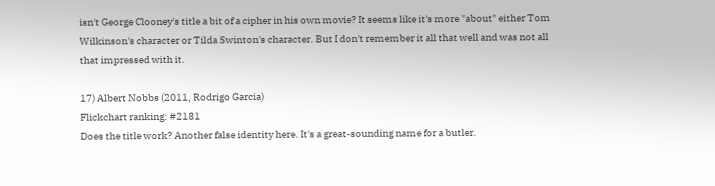isn't George Clooney's title a bit of a cipher in his own movie? It seems like it's more "about" either Tom Wilkinson's character or Tilda Swinton's character. But I don't remember it all that well and was not all that impressed with it.

17) Albert Nobbs (2011, Rodrigo Garcia)
Flickchart ranking: #2181
Does the title work? Another false identity here. It's a great-sounding name for a butler.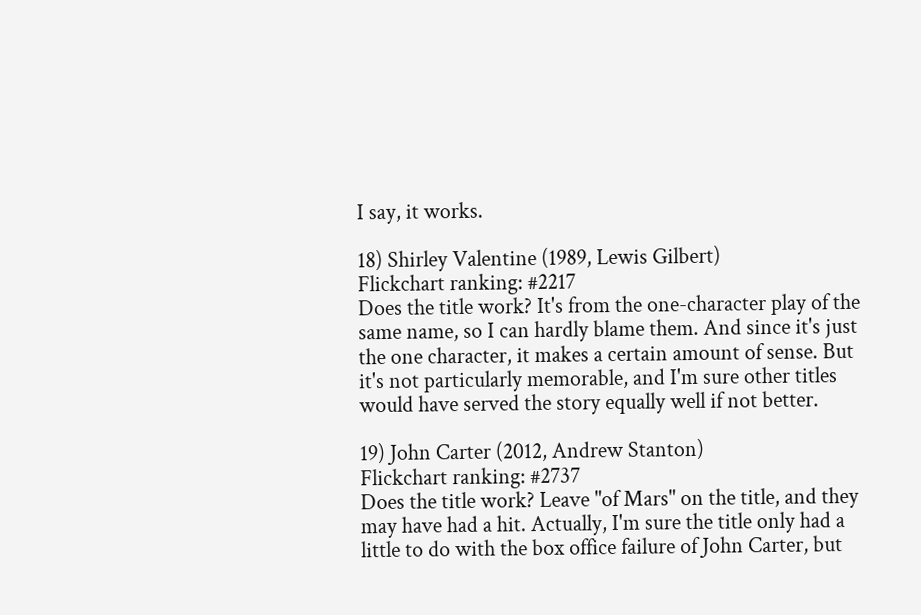I say, it works.

18) Shirley Valentine (1989, Lewis Gilbert)
Flickchart ranking: #2217
Does the title work? It's from the one-character play of the same name, so I can hardly blame them. And since it's just the one character, it makes a certain amount of sense. But it's not particularly memorable, and I'm sure other titles would have served the story equally well if not better.

19) John Carter (2012, Andrew Stanton)
Flickchart ranking: #2737
Does the title work? Leave "of Mars" on the title, and they may have had a hit. Actually, I'm sure the title only had a little to do with the box office failure of John Carter, but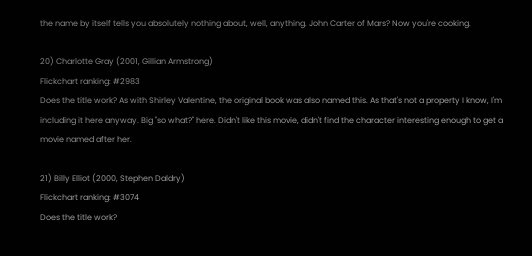the name by itself tells you absolutely nothing about, well, anything. John Carter of Mars? Now you're cooking.

20) Charlotte Gray (2001, Gillian Armstrong)
Flickchart ranking: #2983
Does the title work? As with Shirley Valentine, the original book was also named this. As that's not a property I know, I'm including it here anyway. Big "so what?" here. Didn't like this movie, didn't find the character interesting enough to get a movie named after her.

21) Billy Elliot (2000, Stephen Daldry)
Flickchart ranking: #3074
Does the title work?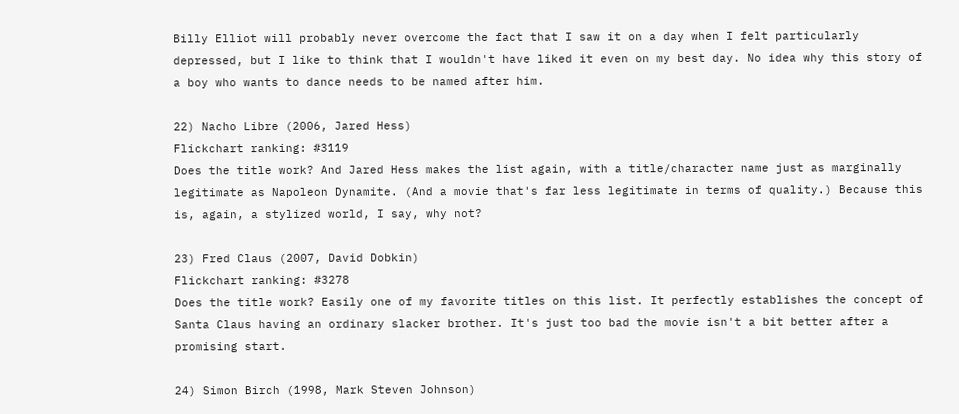Billy Elliot will probably never overcome the fact that I saw it on a day when I felt particularly depressed, but I like to think that I wouldn't have liked it even on my best day. No idea why this story of a boy who wants to dance needs to be named after him.

22) Nacho Libre (2006, Jared Hess)
Flickchart ranking: #3119
Does the title work? And Jared Hess makes the list again, with a title/character name just as marginally legitimate as Napoleon Dynamite. (And a movie that's far less legitimate in terms of quality.) Because this is, again, a stylized world, I say, why not?

23) Fred Claus (2007, David Dobkin)
Flickchart ranking: #3278
Does the title work? Easily one of my favorite titles on this list. It perfectly establishes the concept of Santa Claus having an ordinary slacker brother. It's just too bad the movie isn't a bit better after a promising start.

24) Simon Birch (1998, Mark Steven Johnson)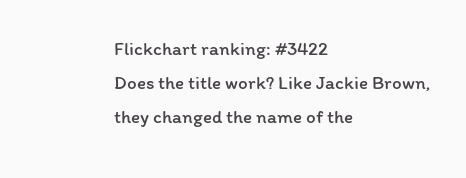Flickchart ranking: #3422
Does the title work? Like Jackie Brown, they changed the name of the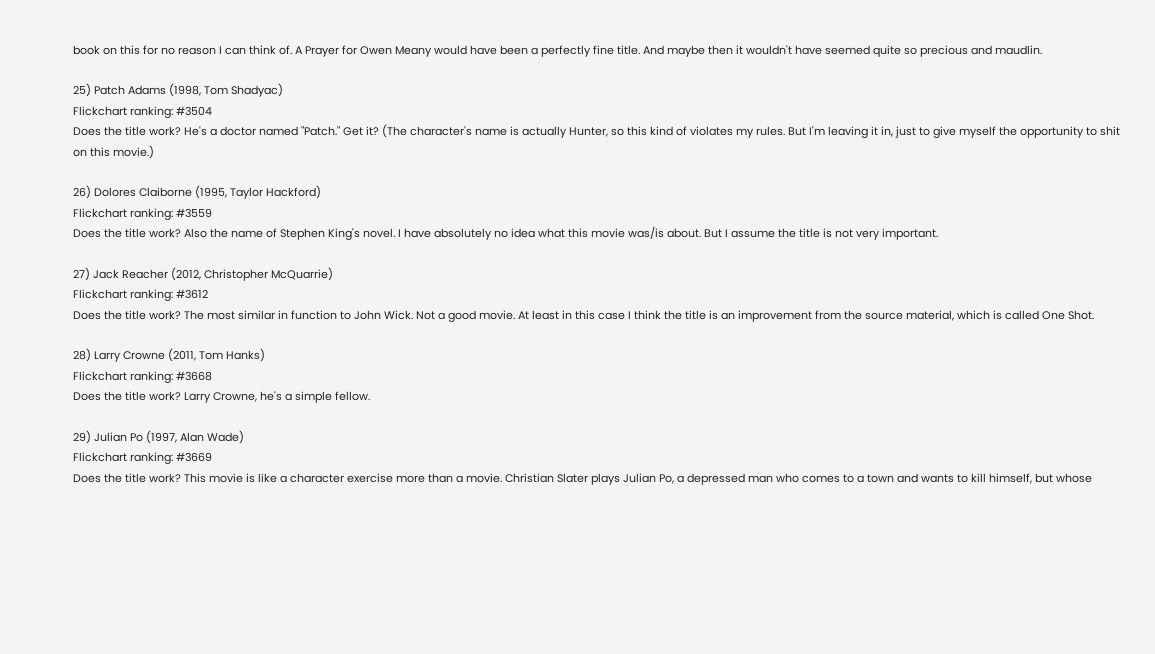book on this for no reason I can think of. A Prayer for Owen Meany would have been a perfectly fine title. And maybe then it wouldn't have seemed quite so precious and maudlin.

25) Patch Adams (1998, Tom Shadyac)
Flickchart ranking: #3504
Does the title work? He's a doctor named "Patch." Get it? (The character's name is actually Hunter, so this kind of violates my rules. But I'm leaving it in, just to give myself the opportunity to shit on this movie.)

26) Dolores Claiborne (1995, Taylor Hackford)
Flickchart ranking: #3559
Does the title work? Also the name of Stephen King's novel. I have absolutely no idea what this movie was/is about. But I assume the title is not very important.

27) Jack Reacher (2012, Christopher McQuarrie)
Flickchart ranking: #3612
Does the title work? The most similar in function to John Wick. Not a good movie. At least in this case I think the title is an improvement from the source material, which is called One Shot.

28) Larry Crowne (2011, Tom Hanks)
Flickchart ranking: #3668
Does the title work? Larry Crowne, he's a simple fellow.

29) Julian Po (1997, Alan Wade)
Flickchart ranking: #3669
Does the title work? This movie is like a character exercise more than a movie. Christian Slater plays Julian Po, a depressed man who comes to a town and wants to kill himself, but whose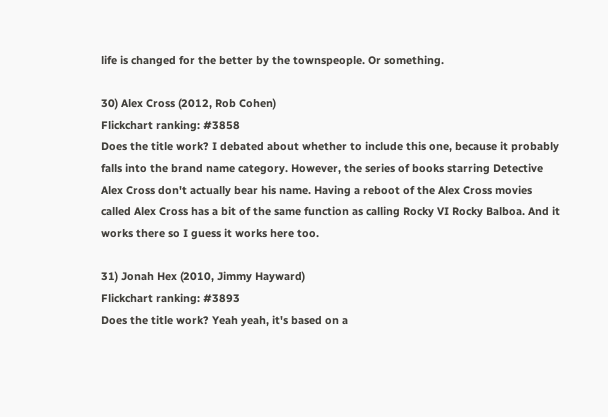life is changed for the better by the townspeople. Or something.

30) Alex Cross (2012, Rob Cohen)
Flickchart ranking: #3858
Does the title work? I debated about whether to include this one, because it probably falls into the brand name category. However, the series of books starring Detective Alex Cross don't actually bear his name. Having a reboot of the Alex Cross movies called Alex Cross has a bit of the same function as calling Rocky VI Rocky Balboa. And it works there so I guess it works here too.

31) Jonah Hex (2010, Jimmy Hayward)
Flickchart ranking: #3893
Does the title work? Yeah yeah, it's based on a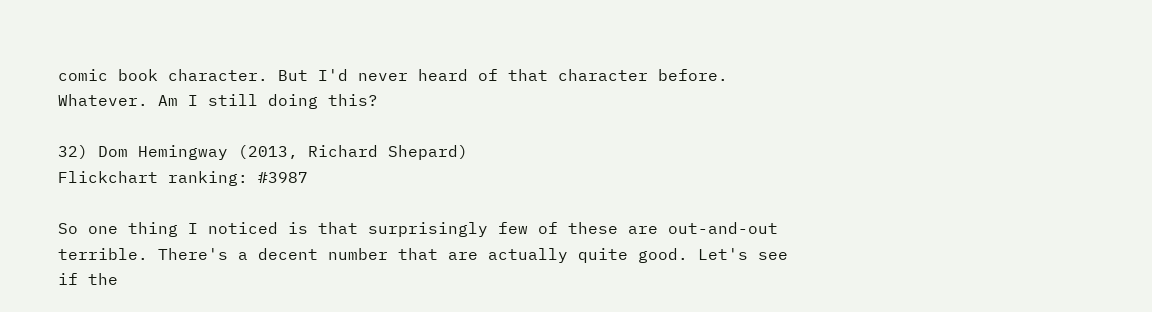comic book character. But I'd never heard of that character before. Whatever. Am I still doing this?

32) Dom Hemingway (2013, Richard Shepard)
Flickchart ranking: #3987

So one thing I noticed is that surprisingly few of these are out-and-out terrible. There's a decent number that are actually quite good. Let's see if the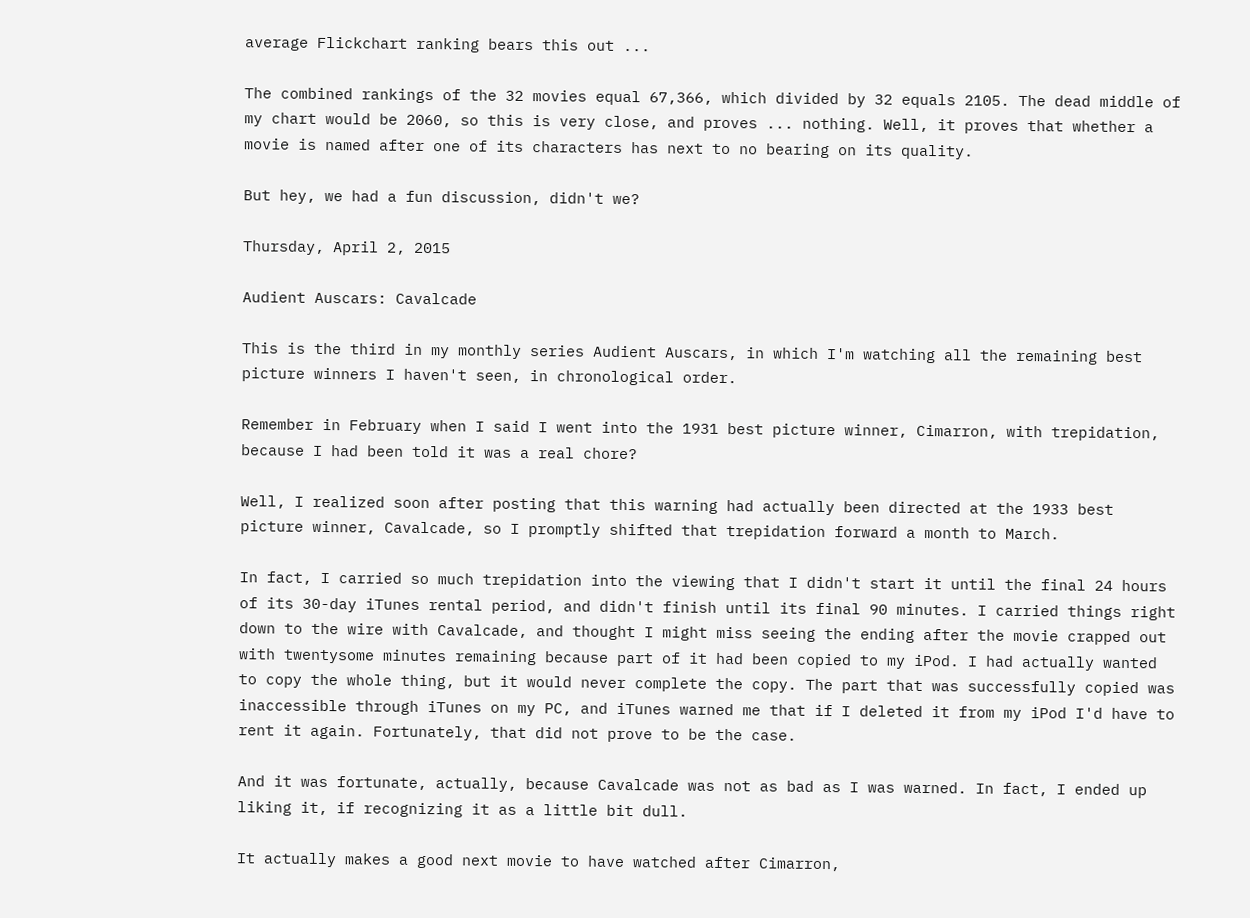average Flickchart ranking bears this out ...

The combined rankings of the 32 movies equal 67,366, which divided by 32 equals 2105. The dead middle of my chart would be 2060, so this is very close, and proves ... nothing. Well, it proves that whether a movie is named after one of its characters has next to no bearing on its quality.

But hey, we had a fun discussion, didn't we?

Thursday, April 2, 2015

Audient Auscars: Cavalcade

This is the third in my monthly series Audient Auscars, in which I'm watching all the remaining best picture winners I haven't seen, in chronological order.

Remember in February when I said I went into the 1931 best picture winner, Cimarron, with trepidation, because I had been told it was a real chore?

Well, I realized soon after posting that this warning had actually been directed at the 1933 best picture winner, Cavalcade, so I promptly shifted that trepidation forward a month to March.

In fact, I carried so much trepidation into the viewing that I didn't start it until the final 24 hours of its 30-day iTunes rental period, and didn't finish until its final 90 minutes. I carried things right down to the wire with Cavalcade, and thought I might miss seeing the ending after the movie crapped out with twentysome minutes remaining because part of it had been copied to my iPod. I had actually wanted to copy the whole thing, but it would never complete the copy. The part that was successfully copied was inaccessible through iTunes on my PC, and iTunes warned me that if I deleted it from my iPod I'd have to rent it again. Fortunately, that did not prove to be the case.

And it was fortunate, actually, because Cavalcade was not as bad as I was warned. In fact, I ended up liking it, if recognizing it as a little bit dull.

It actually makes a good next movie to have watched after Cimarron,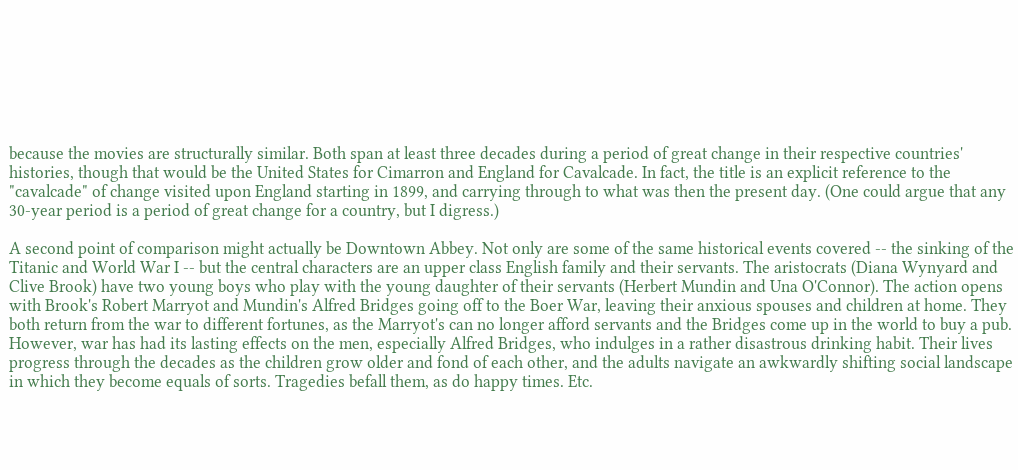because the movies are structurally similar. Both span at least three decades during a period of great change in their respective countries' histories, though that would be the United States for Cimarron and England for Cavalcade. In fact, the title is an explicit reference to the "cavalcade" of change visited upon England starting in 1899, and carrying through to what was then the present day. (One could argue that any 30-year period is a period of great change for a country, but I digress.)

A second point of comparison might actually be Downtown Abbey. Not only are some of the same historical events covered -- the sinking of the Titanic and World War I -- but the central characters are an upper class English family and their servants. The aristocrats (Diana Wynyard and Clive Brook) have two young boys who play with the young daughter of their servants (Herbert Mundin and Una O'Connor). The action opens with Brook's Robert Marryot and Mundin's Alfred Bridges going off to the Boer War, leaving their anxious spouses and children at home. They both return from the war to different fortunes, as the Marryot's can no longer afford servants and the Bridges come up in the world to buy a pub. However, war has had its lasting effects on the men, especially Alfred Bridges, who indulges in a rather disastrous drinking habit. Their lives progress through the decades as the children grow older and fond of each other, and the adults navigate an awkwardly shifting social landscape in which they become equals of sorts. Tragedies befall them, as do happy times. Etc.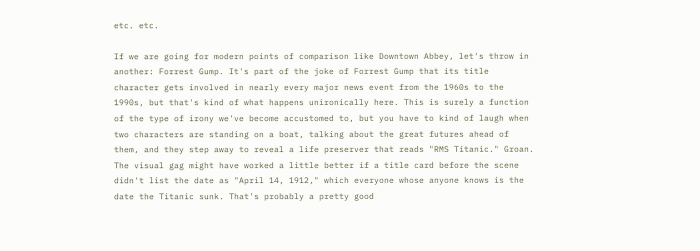etc. etc.

If we are going for modern points of comparison like Downtown Abbey, let's throw in another: Forrest Gump. It's part of the joke of Forrest Gump that its title character gets involved in nearly every major news event from the 1960s to the 1990s, but that's kind of what happens unironically here. This is surely a function of the type of irony we've become accustomed to, but you have to kind of laugh when two characters are standing on a boat, talking about the great futures ahead of them, and they step away to reveal a life preserver that reads "RMS Titanic." Groan. The visual gag might have worked a little better if a title card before the scene didn't list the date as "April 14, 1912," which everyone whose anyone knows is the date the Titanic sunk. That's probably a pretty good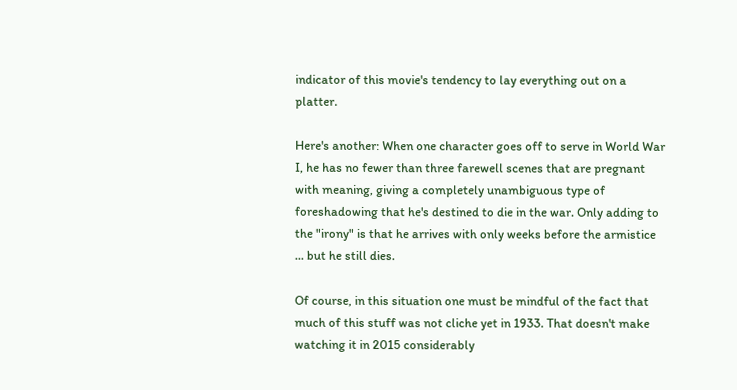indicator of this movie's tendency to lay everything out on a platter.

Here's another: When one character goes off to serve in World War I, he has no fewer than three farewell scenes that are pregnant with meaning, giving a completely unambiguous type of foreshadowing that he's destined to die in the war. Only adding to the "irony" is that he arrives with only weeks before the armistice ... but he still dies.

Of course, in this situation one must be mindful of the fact that much of this stuff was not cliche yet in 1933. That doesn't make watching it in 2015 considerably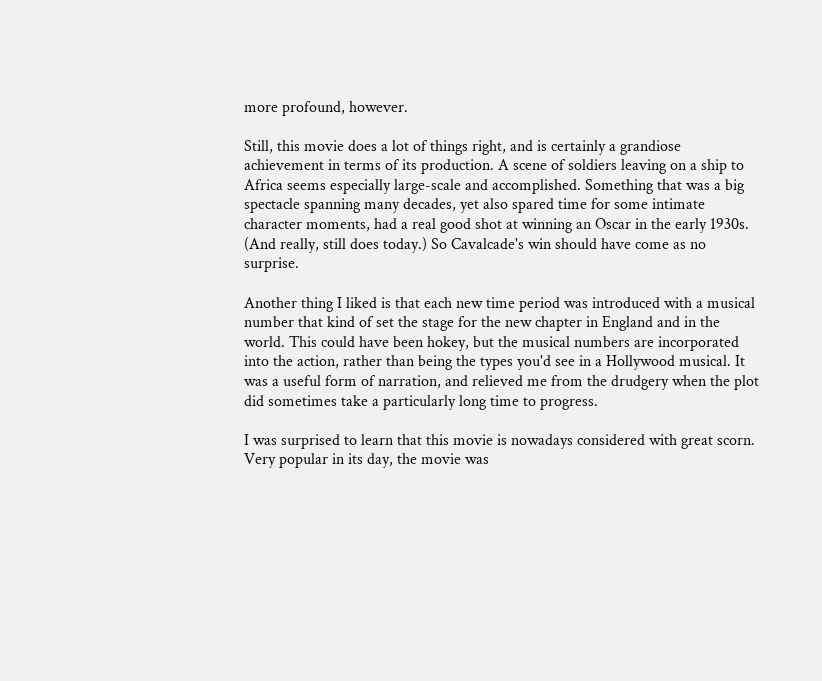more profound, however.

Still, this movie does a lot of things right, and is certainly a grandiose achievement in terms of its production. A scene of soldiers leaving on a ship to Africa seems especially large-scale and accomplished. Something that was a big spectacle spanning many decades, yet also spared time for some intimate character moments, had a real good shot at winning an Oscar in the early 1930s. (And really, still does today.) So Cavalcade's win should have come as no surprise.

Another thing I liked is that each new time period was introduced with a musical number that kind of set the stage for the new chapter in England and in the world. This could have been hokey, but the musical numbers are incorporated into the action, rather than being the types you'd see in a Hollywood musical. It was a useful form of narration, and relieved me from the drudgery when the plot did sometimes take a particularly long time to progress.

I was surprised to learn that this movie is nowadays considered with great scorn. Very popular in its day, the movie was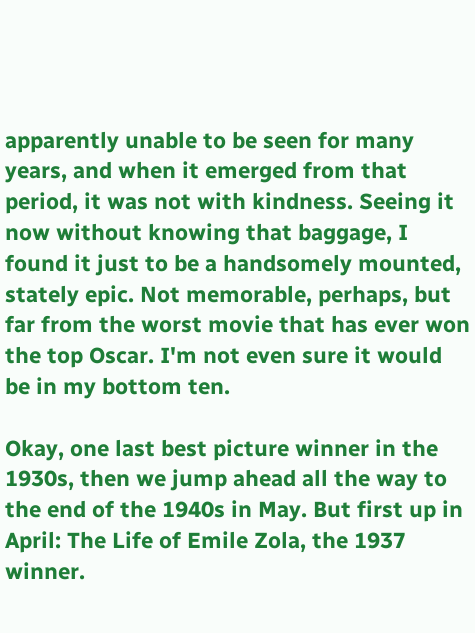apparently unable to be seen for many years, and when it emerged from that period, it was not with kindness. Seeing it now without knowing that baggage, I found it just to be a handsomely mounted, stately epic. Not memorable, perhaps, but far from the worst movie that has ever won the top Oscar. I'm not even sure it would be in my bottom ten.

Okay, one last best picture winner in the 1930s, then we jump ahead all the way to the end of the 1940s in May. But first up in April: The Life of Emile Zola, the 1937 winner.